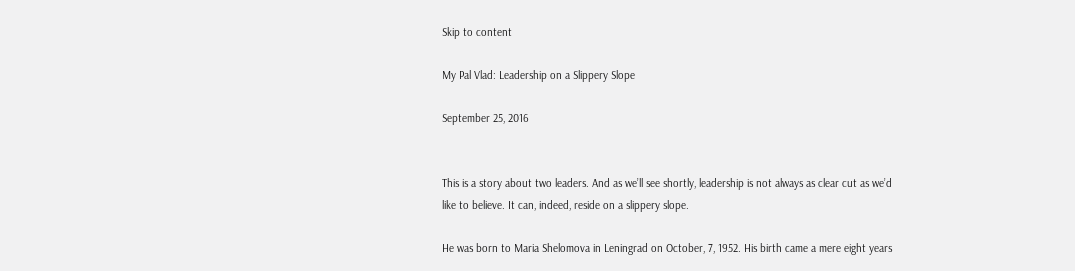Skip to content

My Pal Vlad: Leadership on a Slippery Slope

September 25, 2016


This is a story about two leaders. And as we’ll see shortly, leadership is not always as clear cut as we’d like to believe. It can, indeed, reside on a slippery slope.

He was born to Maria Shelomova in Leningrad on October, 7, 1952. His birth came a mere eight years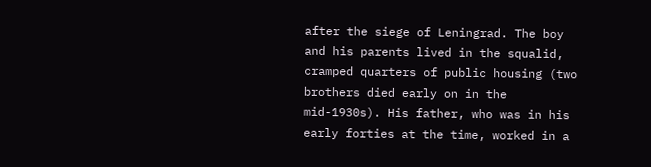after the siege of Leningrad. The boy and his parents lived in the squalid, cramped quarters of public housing (two brothers died early on in the mid-1930s). His father, who was in his early forties at the time, worked in a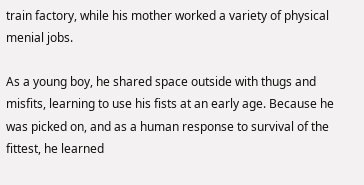train factory, while his mother worked a variety of physical menial jobs.

As a young boy, he shared space outside with thugs and misfits, learning to use his fists at an early age. Because he was picked on, and as a human response to survival of the fittest, he learned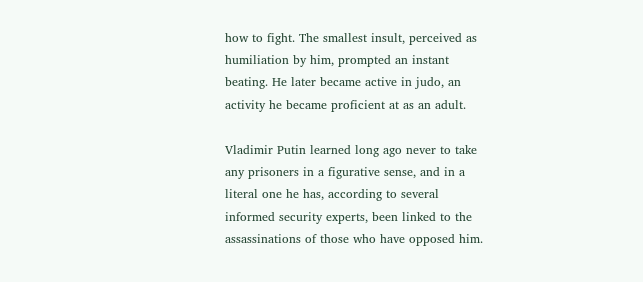how to fight. The smallest insult, perceived as humiliation by him, prompted an instant beating. He later became active in judo, an activity he became proficient at as an adult.

Vladimir Putin learned long ago never to take any prisoners in a figurative sense, and in a literal one he has, according to several informed security experts, been linked to the assassinations of those who have opposed him.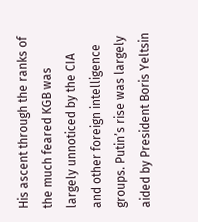His ascent through the ranks of the much feared KGB was largely unnoticed by the CIA and other foreign intelligence groups. Putin’s rise was largely aided by President Boris Yeltsin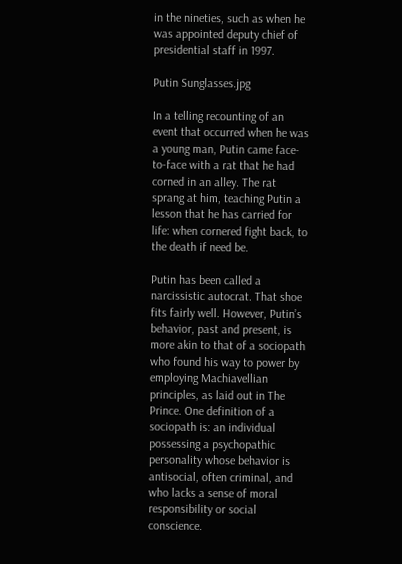in the nineties, such as when he was appointed deputy chief of presidential staff in 1997.

Putin Sunglasses.jpg

In a telling recounting of an event that occurred when he was a young man, Putin came face-to-face with a rat that he had corned in an alley. The rat sprang at him, teaching Putin a lesson that he has carried for life: when cornered fight back, to the death if need be.

Putin has been called a narcissistic autocrat. That shoe fits fairly well. However, Putin’s behavior, past and present, is more akin to that of a sociopath who found his way to power by employing Machiavellian principles, as laid out in The Prince. One definition of a sociopath is: an individual possessing a psychopathic personality whose behavior is antisocial, often criminal, and who lacks a sense of moral responsibility or social conscience.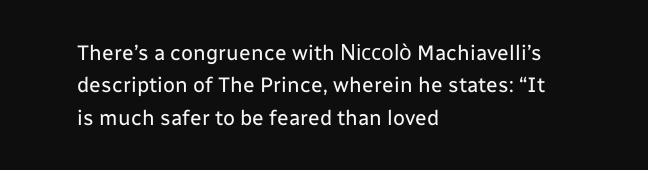There’s a congruence with Niccolò Machiavelli’s description of The Prince, wherein he states: “It is much safer to be feared than loved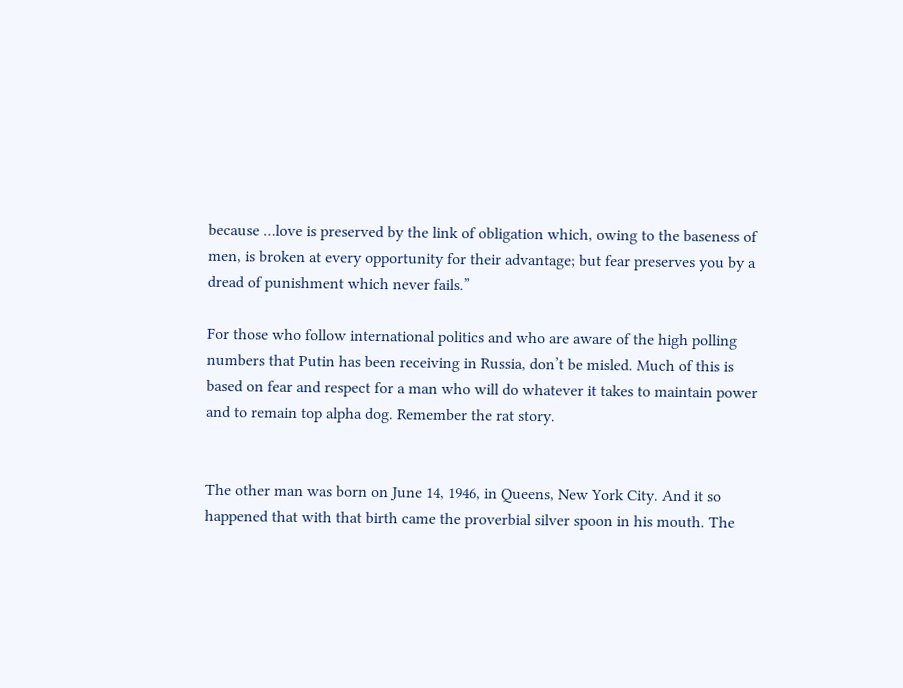because …love is preserved by the link of obligation which, owing to the baseness of men, is broken at every opportunity for their advantage; but fear preserves you by a dread of punishment which never fails.”

For those who follow international politics and who are aware of the high polling numbers that Putin has been receiving in Russia, don’t be misled. Much of this is based on fear and respect for a man who will do whatever it takes to maintain power and to remain top alpha dog. Remember the rat story.


The other man was born on June 14, 1946, in Queens, New York City. And it so happened that with that birth came the proverbial silver spoon in his mouth. The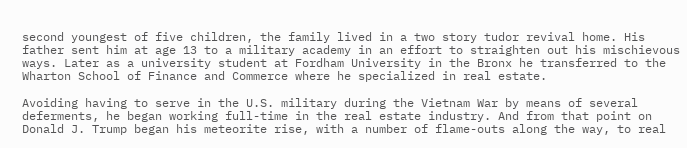second youngest of five children, the family lived in a two story tudor revival home. His father sent him at age 13 to a military academy in an effort to straighten out his mischievous ways. Later as a university student at Fordham University in the Bronx he transferred to the Wharton School of Finance and Commerce where he specialized in real estate.

Avoiding having to serve in the U.S. military during the Vietnam War by means of several deferments, he began working full-time in the real estate industry. And from that point on Donald J. Trump began his meteorite rise, with a number of flame-outs along the way, to real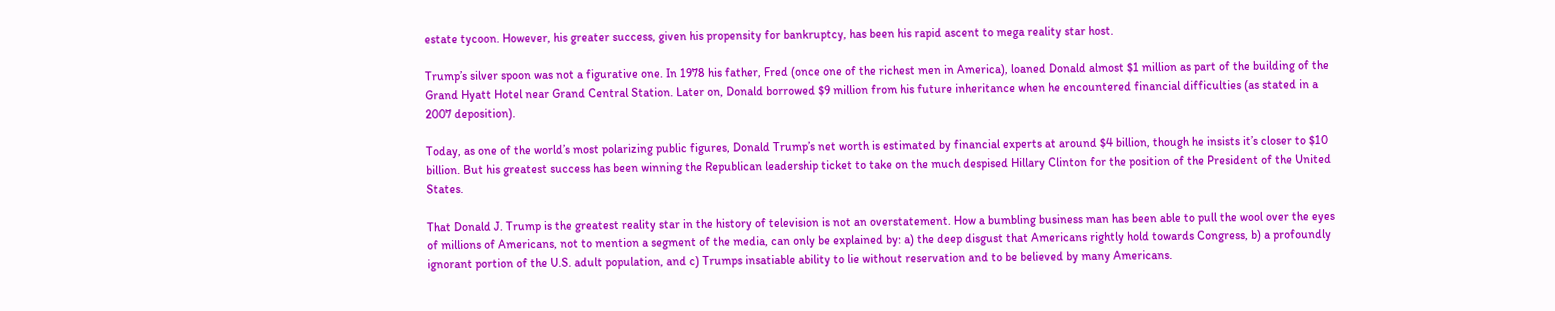estate tycoon. However, his greater success, given his propensity for bankruptcy, has been his rapid ascent to mega reality star host.

Trump’s silver spoon was not a figurative one. In 1978 his father, Fred (once one of the richest men in America), loaned Donald almost $1 million as part of the building of the Grand Hyatt Hotel near Grand Central Station. Later on, Donald borrowed $9 million from his future inheritance when he encountered financial difficulties (as stated in a 2007 deposition).

Today, as one of the world’s most polarizing public figures, Donald Trump’s net worth is estimated by financial experts at around $4 billion, though he insists it’s closer to $10 billion. But his greatest success has been winning the Republican leadership ticket to take on the much despised Hillary Clinton for the position of the President of the United States.

That Donald J. Trump is the greatest reality star in the history of television is not an overstatement. How a bumbling business man has been able to pull the wool over the eyes of millions of Americans, not to mention a segment of the media, can only be explained by: a) the deep disgust that Americans rightly hold towards Congress, b) a profoundly ignorant portion of the U.S. adult population, and c) Trumps insatiable ability to lie without reservation and to be believed by many Americans.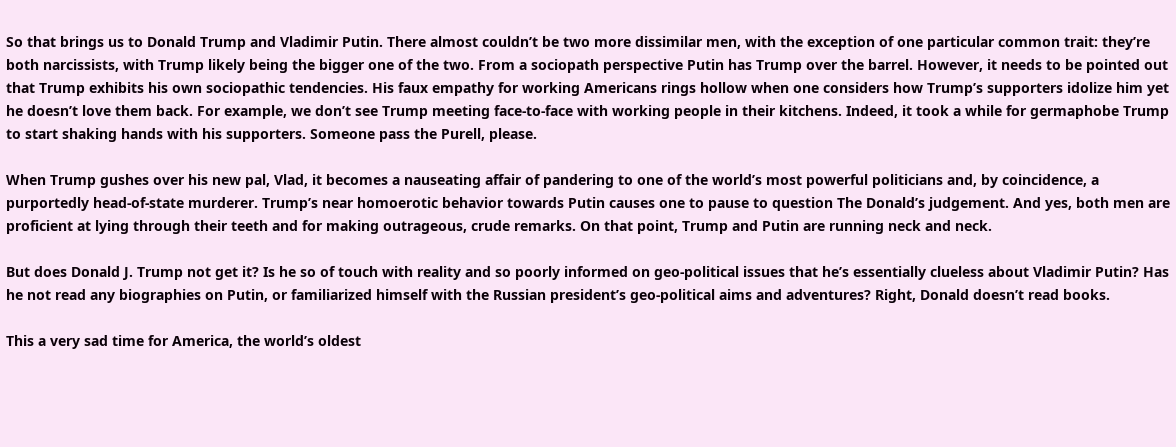So that brings us to Donald Trump and Vladimir Putin. There almost couldn’t be two more dissimilar men, with the exception of one particular common trait: they’re both narcissists, with Trump likely being the bigger one of the two. From a sociopath perspective Putin has Trump over the barrel. However, it needs to be pointed out that Trump exhibits his own sociopathic tendencies. His faux empathy for working Americans rings hollow when one considers how Trump’s supporters idolize him yet he doesn’t love them back. For example, we don’t see Trump meeting face-to-face with working people in their kitchens. Indeed, it took a while for germaphobe Trump to start shaking hands with his supporters. Someone pass the Purell, please.

When Trump gushes over his new pal, Vlad, it becomes a nauseating affair of pandering to one of the world’s most powerful politicians and, by coincidence, a purportedly head-of-state murderer. Trump’s near homoerotic behavior towards Putin causes one to pause to question The Donald’s judgement. And yes, both men are proficient at lying through their teeth and for making outrageous, crude remarks. On that point, Trump and Putin are running neck and neck.

But does Donald J. Trump not get it? Is he so of touch with reality and so poorly informed on geo-political issues that he’s essentially clueless about Vladimir Putin? Has he not read any biographies on Putin, or familiarized himself with the Russian president’s geo-political aims and adventures? Right, Donald doesn’t read books.

This a very sad time for America, the world’s oldest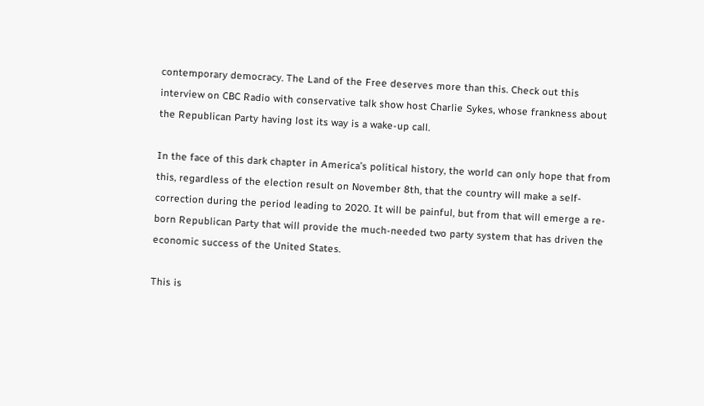contemporary democracy. The Land of the Free deserves more than this. Check out this interview on CBC Radio with conservative talk show host Charlie Sykes, whose frankness about the Republican Party having lost its way is a wake-up call.

In the face of this dark chapter in America’s political history, the world can only hope that from this, regardless of the election result on November 8th, that the country will make a self-correction during the period leading to 2020. It will be painful, but from that will emerge a re-born Republican Party that will provide the much-needed two party system that has driven the economic success of the United States.

This is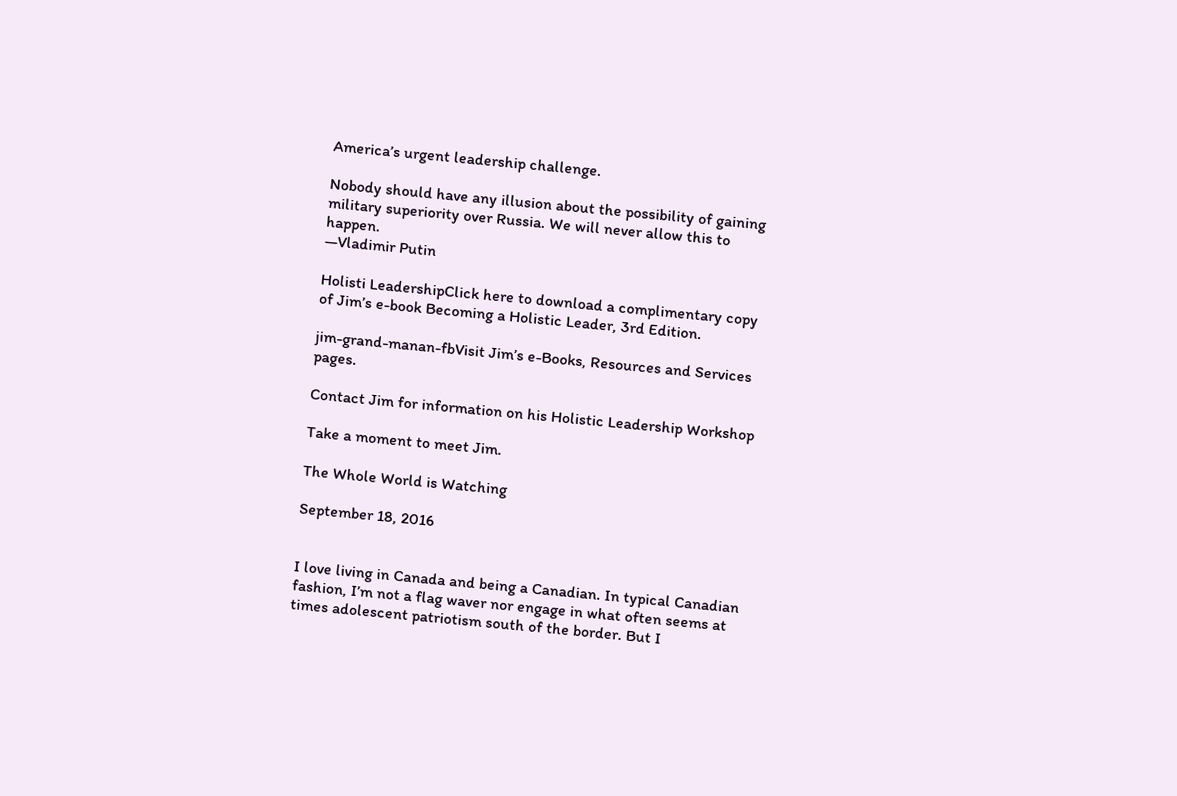America’s urgent leadership challenge.

Nobody should have any illusion about the possibility of gaining military superiority over Russia. We will never allow this to happen.
—Vladimir Putin

Holisti LeadershipClick here to download a complimentary copy of Jim’s e-book Becoming a Holistic Leader, 3rd Edition.

jim-grand-manan-fbVisit Jim’s e-Books, Resources and Services pages.

Contact Jim for information on his Holistic Leadership Workshop

Take a moment to meet Jim.

The Whole World is Watching

September 18, 2016


I love living in Canada and being a Canadian. In typical Canadian fashion, I’m not a flag waver nor engage in what often seems at times adolescent patriotism south of the border. But I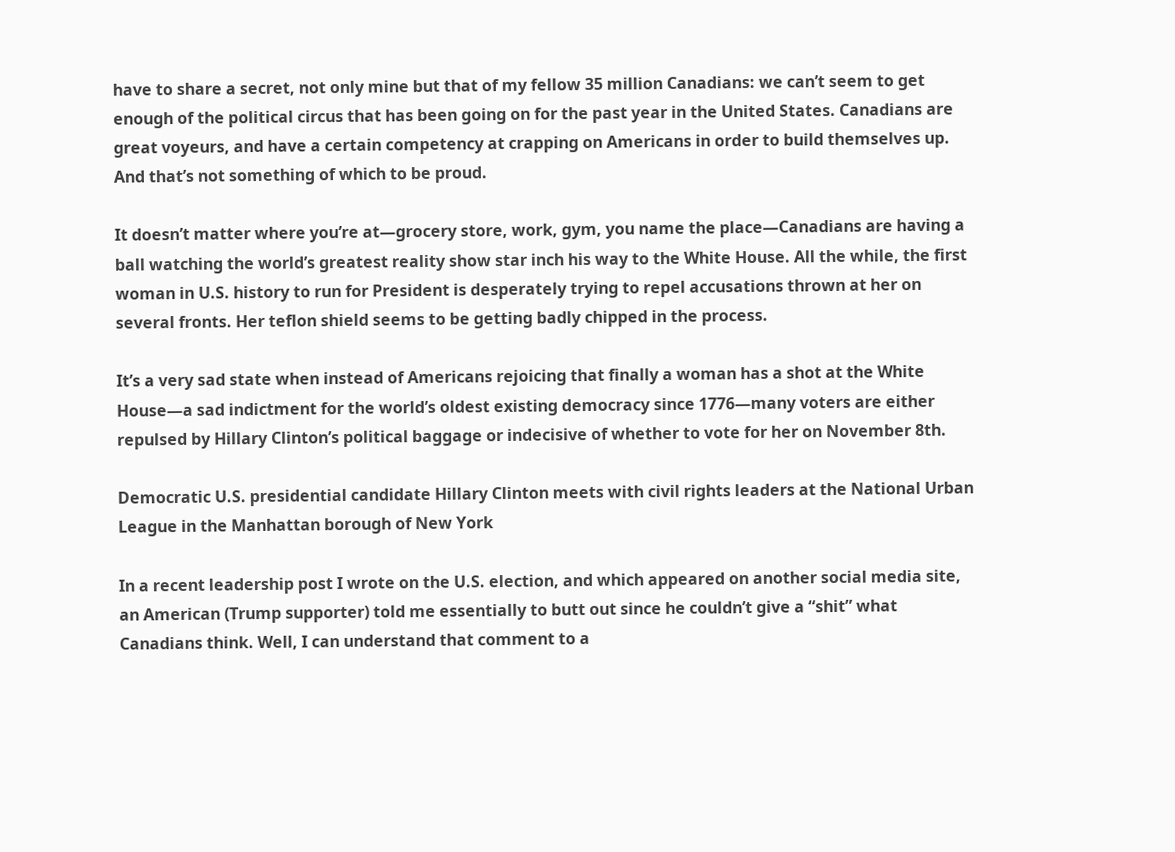have to share a secret, not only mine but that of my fellow 35 million Canadians: we can’t seem to get enough of the political circus that has been going on for the past year in the United States. Canadians are great voyeurs, and have a certain competency at crapping on Americans in order to build themselves up. And that’s not something of which to be proud.

It doesn’t matter where you’re at—grocery store, work, gym, you name the place—Canadians are having a ball watching the world’s greatest reality show star inch his way to the White House. All the while, the first woman in U.S. history to run for President is desperately trying to repel accusations thrown at her on several fronts. Her teflon shield seems to be getting badly chipped in the process.

It’s a very sad state when instead of Americans rejoicing that finally a woman has a shot at the White House—a sad indictment for the world’s oldest existing democracy since 1776—many voters are either repulsed by Hillary Clinton’s political baggage or indecisive of whether to vote for her on November 8th.

Democratic U.S. presidential candidate Hillary Clinton meets with civil rights leaders at the National Urban League in the Manhattan borough of New York

In a recent leadership post I wrote on the U.S. election, and which appeared on another social media site, an American (Trump supporter) told me essentially to butt out since he couldn’t give a “shit” what Canadians think. Well, I can understand that comment to a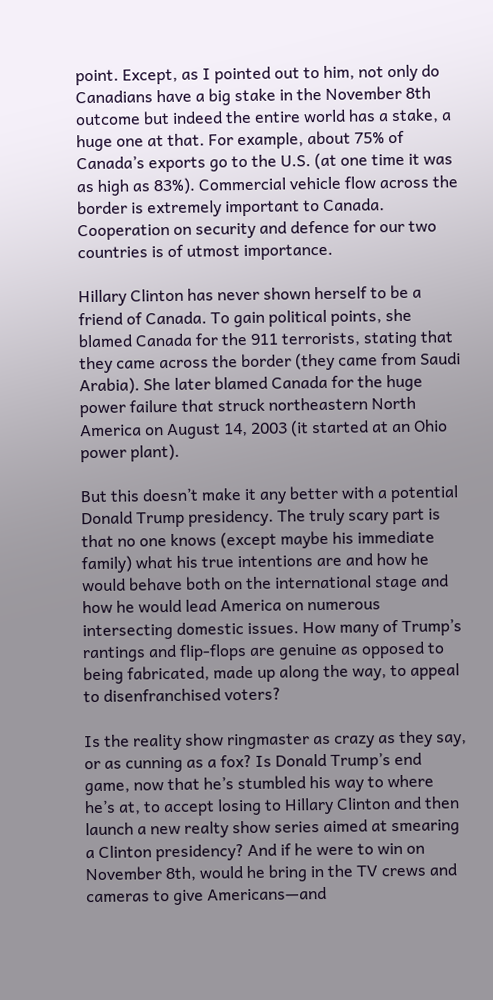point. Except, as I pointed out to him, not only do Canadians have a big stake in the November 8th outcome but indeed the entire world has a stake, a huge one at that. For example, about 75% of Canada’s exports go to the U.S. (at one time it was as high as 83%). Commercial vehicle flow across the border is extremely important to Canada. Cooperation on security and defence for our two countries is of utmost importance.

Hillary Clinton has never shown herself to be a friend of Canada. To gain political points, she blamed Canada for the 911 terrorists, stating that they came across the border (they came from Saudi Arabia). She later blamed Canada for the huge power failure that struck northeastern North America on August 14, 2003 (it started at an Ohio power plant).

But this doesn’t make it any better with a potential Donald Trump presidency. The truly scary part is that no one knows (except maybe his immediate family) what his true intentions are and how he would behave both on the international stage and how he would lead America on numerous intersecting domestic issues. How many of Trump’s rantings and flip-flops are genuine as opposed to being fabricated, made up along the way, to appeal to disenfranchised voters?

Is the reality show ringmaster as crazy as they say, or as cunning as a fox? Is Donald Trump’s end game, now that he’s stumbled his way to where he’s at, to accept losing to Hillary Clinton and then launch a new realty show series aimed at smearing a Clinton presidency? And if he were to win on November 8th, would he bring in the TV crews and cameras to give Americans—and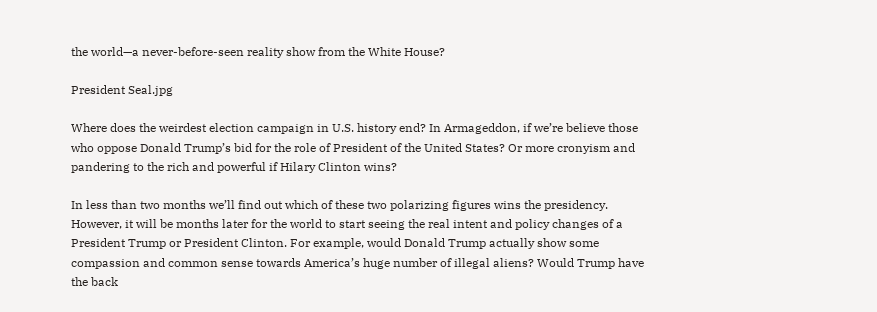the world—a never-before-seen reality show from the White House?

President Seal.jpg

Where does the weirdest election campaign in U.S. history end? In Armageddon, if we’re believe those who oppose Donald Trump’s bid for the role of President of the United States? Or more cronyism and pandering to the rich and powerful if Hilary Clinton wins?

In less than two months we’ll find out which of these two polarizing figures wins the presidency. However, it will be months later for the world to start seeing the real intent and policy changes of a President Trump or President Clinton. For example, would Donald Trump actually show some compassion and common sense towards America’s huge number of illegal aliens? Would Trump have the back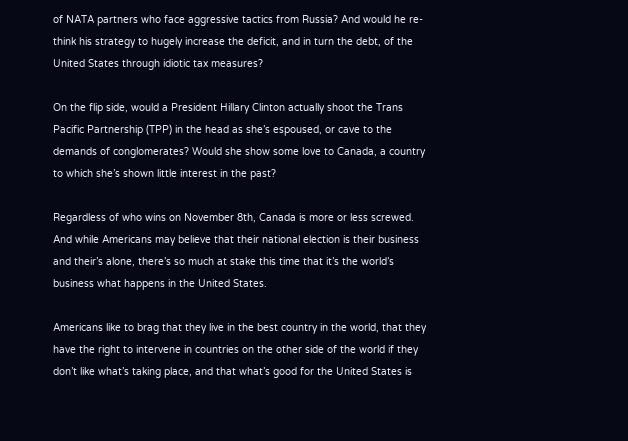of NATA partners who face aggressive tactics from Russia? And would he re-think his strategy to hugely increase the deficit, and in turn the debt, of the United States through idiotic tax measures?

On the flip side, would a President Hillary Clinton actually shoot the Trans Pacific Partnership (TPP) in the head as she’s espoused, or cave to the demands of conglomerates? Would she show some love to Canada, a country to which she’s shown little interest in the past?

Regardless of who wins on November 8th, Canada is more or less screwed. And while Americans may believe that their national election is their business and their’s alone, there’s so much at stake this time that it’s the world’s business what happens in the United States.

Americans like to brag that they live in the best country in the world, that they have the right to intervene in countries on the other side of the world if they don’t like what’s taking place, and that what’s good for the United States is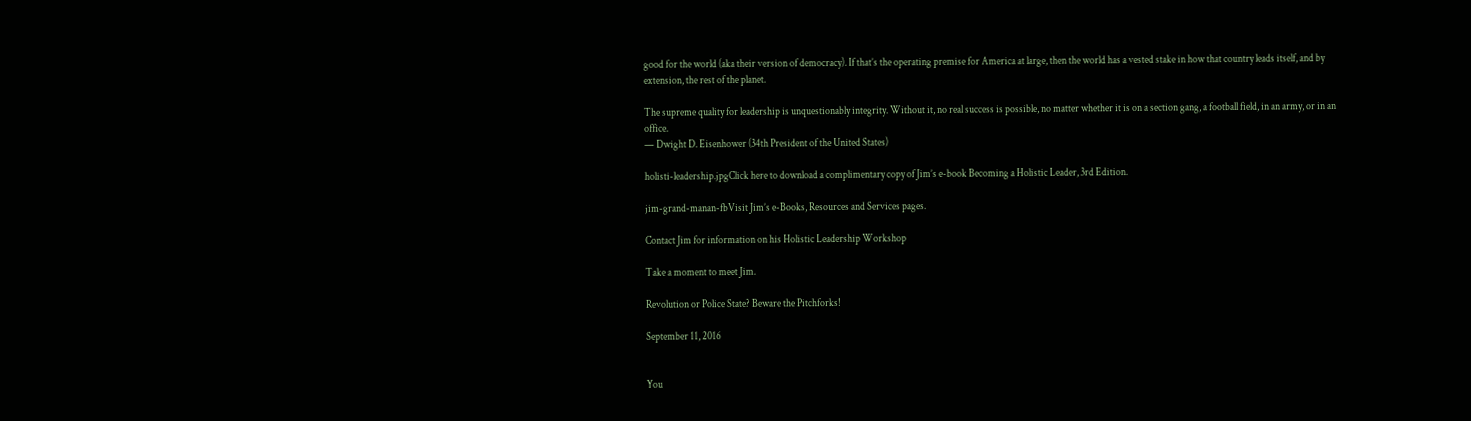good for the world (aka their version of democracy). If that’s the operating premise for America at large, then the world has a vested stake in how that country leads itself, and by extension, the rest of the planet.

The supreme quality for leadership is unquestionably integrity. Without it, no real success is possible, no matter whether it is on a section gang, a football field, in an army, or in an office.
— Dwight D. Eisenhower (34th President of the United States)

holisti-leadership.jpgClick here to download a complimentary copy of Jim’s e-book Becoming a Holistic Leader, 3rd Edition.

jim-grand-manan-fbVisit Jim’s e-Books, Resources and Services pages.

Contact Jim for information on his Holistic Leadership Workshop

Take a moment to meet Jim.

Revolution or Police State? Beware the Pitchforks!

September 11, 2016


You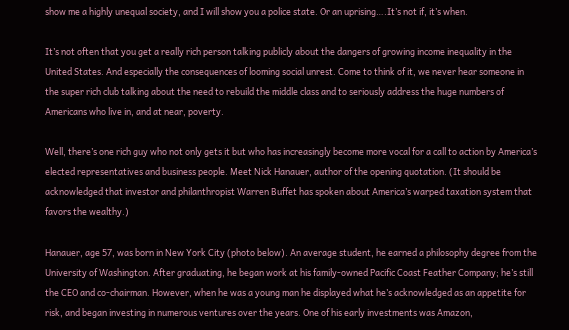show me a highly unequal society, and I will show you a police state. Or an uprising….It’s not if, it’s when.

It’s not often that you get a really rich person talking publicly about the dangers of growing income inequality in the United States. And especially the consequences of looming social unrest. Come to think of it, we never hear someone in the super rich club talking about the need to rebuild the middle class and to seriously address the huge numbers of Americans who live in, and at near, poverty.

Well, there’s one rich guy who not only gets it but who has increasingly become more vocal for a call to action by America’s elected representatives and business people. Meet Nick Hanauer, author of the opening quotation. (It should be acknowledged that investor and philanthropist Warren Buffet has spoken about America’s warped taxation system that favors the wealthy.)

Hanauer, age 57, was born in New York City (photo below). An average student, he earned a philosophy degree from the University of Washington. After graduating, he began work at his family-owned Pacific Coast Feather Company; he’s still the CEO and co-chairman. However, when he was a young man he displayed what he’s acknowledged as an appetite for risk, and began investing in numerous ventures over the years. One of his early investments was Amazon,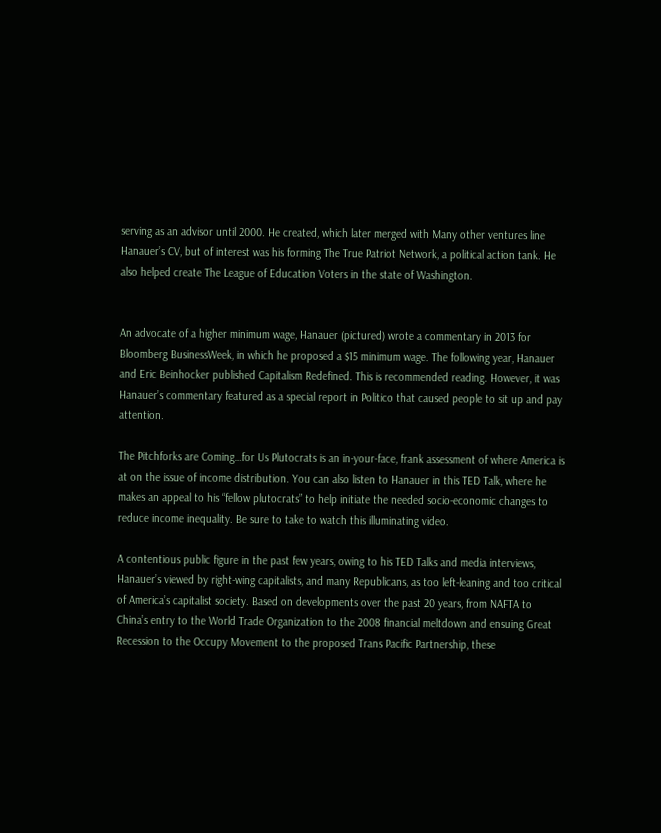serving as an advisor until 2000. He created, which later merged with Many other ventures line Hanauer’s CV, but of interest was his forming The True Patriot Network, a political action tank. He also helped create The League of Education Voters in the state of Washington.


An advocate of a higher minimum wage, Hanauer (pictured) wrote a commentary in 2013 for Bloomberg BusinessWeek, in which he proposed a $15 minimum wage. The following year, Hanauer and Eric Beinhocker published Capitalism Redefined. This is recommended reading. However, it was Hanauer’s commentary featured as a special report in Politico that caused people to sit up and pay attention.

The Pitchforks are Coming…for Us Plutocrats is an in-your-face, frank assessment of where America is at on the issue of income distribution. You can also listen to Hanauer in this TED Talk, where he makes an appeal to his “fellow plutocrats” to help initiate the needed socio-economic changes to reduce income inequality. Be sure to take to watch this illuminating video.

A contentious public figure in the past few years, owing to his TED Talks and media interviews, Hanauer’s viewed by right-wing capitalists, and many Republicans, as too left-leaning and too critical of America’s capitalist society. Based on developments over the past 20 years, from NAFTA to China’s entry to the World Trade Organization to the 2008 financial meltdown and ensuing Great Recession to the Occupy Movement to the proposed Trans Pacific Partnership, these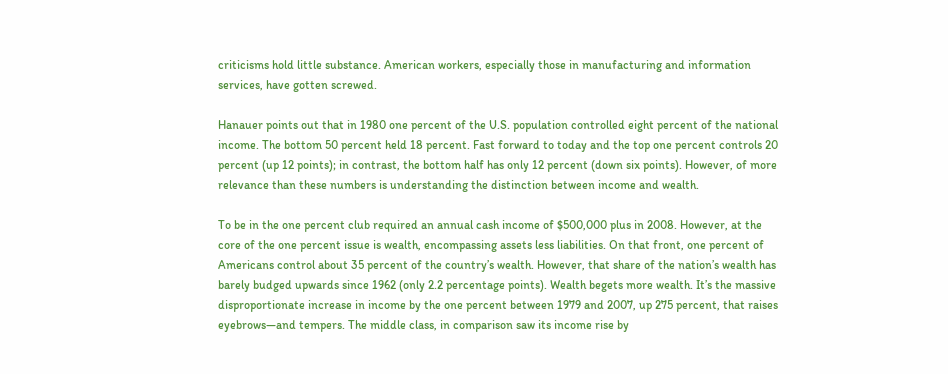criticisms hold little substance. American workers, especially those in manufacturing and information services, have gotten screwed.

Hanauer points out that in 1980 one percent of the U.S. population controlled eight percent of the national income. The bottom 50 percent held 18 percent. Fast forward to today and the top one percent controls 20 percent (up 12 points); in contrast, the bottom half has only 12 percent (down six points). However, of more relevance than these numbers is understanding the distinction between income and wealth.

To be in the one percent club required an annual cash income of $500,000 plus in 2008. However, at the core of the one percent issue is wealth, encompassing assets less liabilities. On that front, one percent of Americans control about 35 percent of the country’s wealth. However, that share of the nation’s wealth has barely budged upwards since 1962 (only 2.2 percentage points). Wealth begets more wealth. It’s the massive disproportionate increase in income by the one percent between 1979 and 2007, up 275 percent, that raises eyebrows—and tempers. The middle class, in comparison saw its income rise by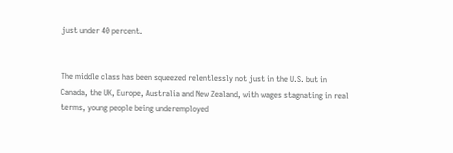just under 40 percent.


The middle class has been squeezed relentlessly not just in the U.S. but in Canada, the UK, Europe, Australia and New Zealand, with wages stagnating in real terms, young people being underemployed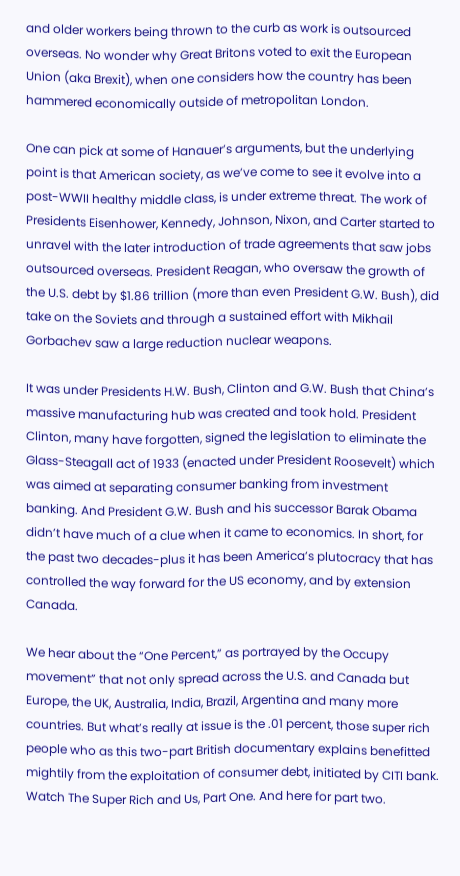and older workers being thrown to the curb as work is outsourced overseas. No wonder why Great Britons voted to exit the European Union (aka Brexit), when one considers how the country has been hammered economically outside of metropolitan London.

One can pick at some of Hanauer’s arguments, but the underlying point is that American society, as we’ve come to see it evolve into a post-WWII healthy middle class, is under extreme threat. The work of Presidents Eisenhower, Kennedy, Johnson, Nixon, and Carter started to unravel with the later introduction of trade agreements that saw jobs outsourced overseas. President Reagan, who oversaw the growth of the U.S. debt by $1.86 trillion (more than even President G.W. Bush), did take on the Soviets and through a sustained effort with Mikhail Gorbachev saw a large reduction nuclear weapons.

It was under Presidents H.W. Bush, Clinton and G.W. Bush that China’s massive manufacturing hub was created and took hold. President Clinton, many have forgotten, signed the legislation to eliminate the Glass-Steagall act of 1933 (enacted under President Roosevelt) which was aimed at separating consumer banking from investment banking. And President G.W. Bush and his successor Barak Obama didn’t have much of a clue when it came to economics. In short, for the past two decades-plus it has been America’s plutocracy that has controlled the way forward for the US economy, and by extension Canada.

We hear about the “One Percent,” as portrayed by the Occupy movement” that not only spread across the U.S. and Canada but Europe, the UK, Australia, India, Brazil, Argentina and many more countries. But what’s really at issue is the .01 percent, those super rich people who as this two-part British documentary explains benefitted mightily from the exploitation of consumer debt, initiated by CITI bank. Watch The Super Rich and Us, Part One. And here for part two.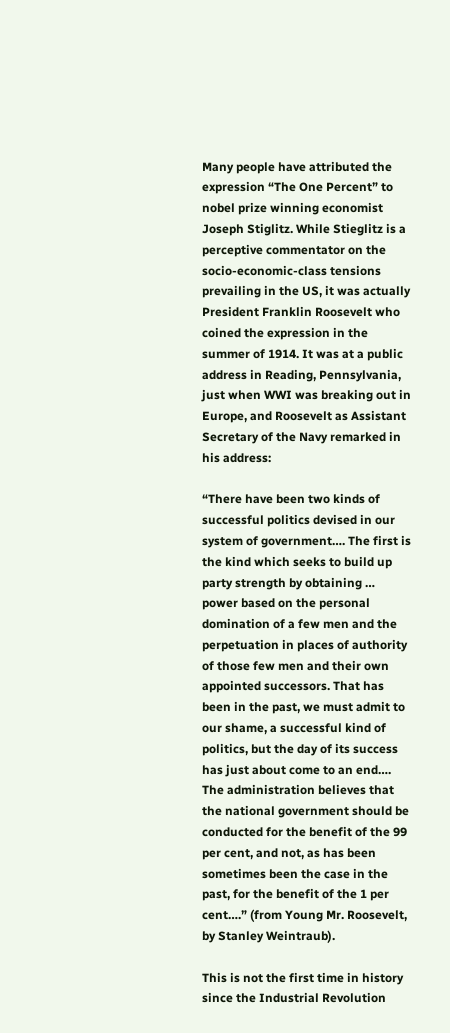Many people have attributed the expression “The One Percent” to nobel prize winning economist Joseph Stiglitz. While Stieglitz is a perceptive commentator on the socio-economic-class tensions prevailing in the US, it was actually President Franklin Roosevelt who coined the expression in the summer of 1914. It was at a public address in Reading, Pennsylvania, just when WWI was breaking out in Europe, and Roosevelt as Assistant Secretary of the Navy remarked in his address:

“There have been two kinds of successful politics devised in our system of government…. The first is the kind which seeks to build up party strength by obtaining … power based on the personal domination of a few men and the perpetuation in places of authority of those few men and their own appointed successors. That has been in the past, we must admit to our shame, a successful kind of politics, but the day of its success has just about come to an end…. The administration believes that the national government should be conducted for the benefit of the 99 per cent, and not, as has been sometimes been the case in the past, for the benefit of the 1 per cent….” (from Young Mr. Roosevelt, by Stanley Weintraub).

This is not the first time in history since the Industrial Revolution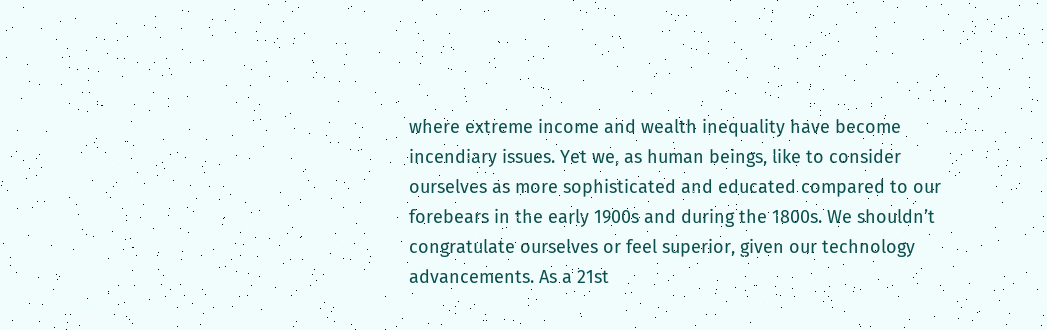where extreme income and wealth inequality have become incendiary issues. Yet we, as human beings, like to consider ourselves as more sophisticated and educated compared to our forebears in the early 1900s and during the 1800s. We shouldn’t congratulate ourselves or feel superior, given our technology advancements. As a 21st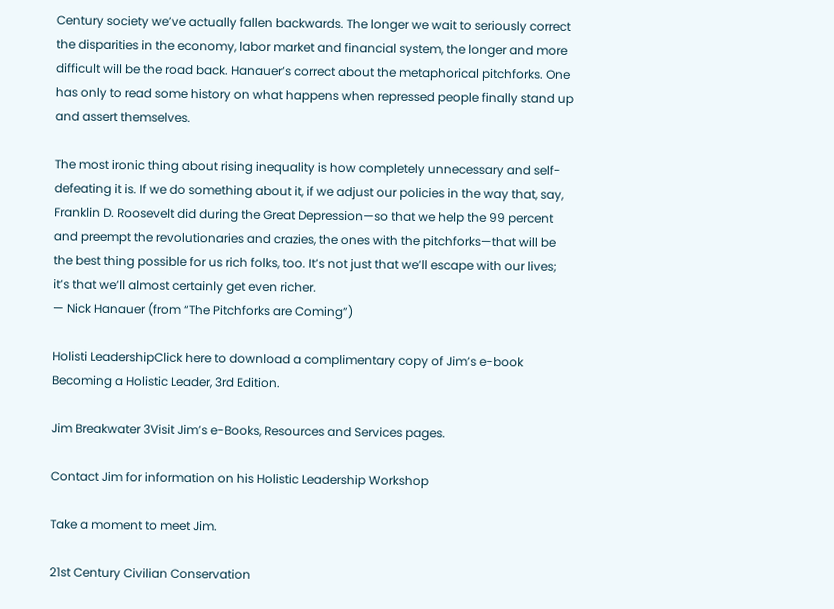Century society we’ve actually fallen backwards. The longer we wait to seriously correct the disparities in the economy, labor market and financial system, the longer and more difficult will be the road back. Hanauer’s correct about the metaphorical pitchforks. One has only to read some history on what happens when repressed people finally stand up and assert themselves.

The most ironic thing about rising inequality is how completely unnecessary and self-defeating it is. If we do something about it, if we adjust our policies in the way that, say, Franklin D. Roosevelt did during the Great Depression—so that we help the 99 percent and preempt the revolutionaries and crazies, the ones with the pitchforks—that will be the best thing possible for us rich folks, too. It’s not just that we’ll escape with our lives; it’s that we’ll almost certainly get even richer.
— Nick Hanauer (from “The Pitchforks are Coming”)

Holisti LeadershipClick here to download a complimentary copy of Jim’s e-book Becoming a Holistic Leader, 3rd Edition.

Jim Breakwater 3Visit Jim’s e-Books, Resources and Services pages.

Contact Jim for information on his Holistic Leadership Workshop

Take a moment to meet Jim.

21st Century Civilian Conservation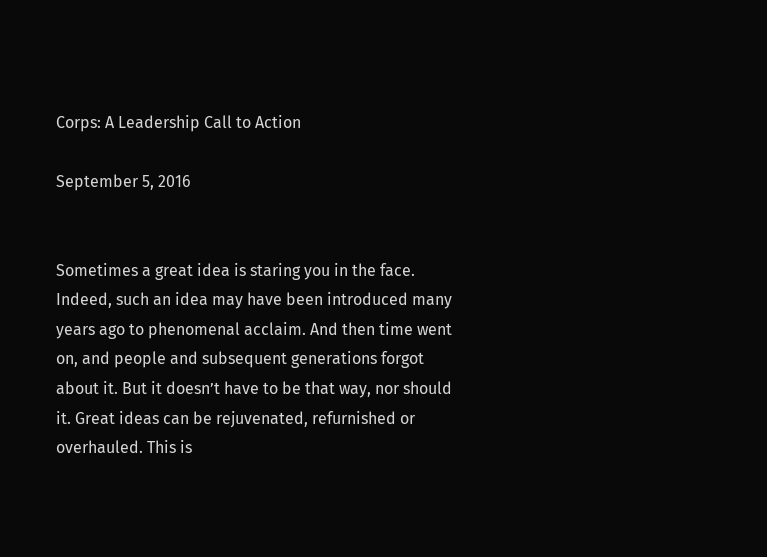Corps: A Leadership Call to Action

September 5, 2016


Sometimes a great idea is staring you in the face. Indeed, such an idea may have been introduced many years ago to phenomenal acclaim. And then time went on, and people and subsequent generations forgot about it. But it doesn’t have to be that way, nor should it. Great ideas can be rejuvenated, refurnished or overhauled. This is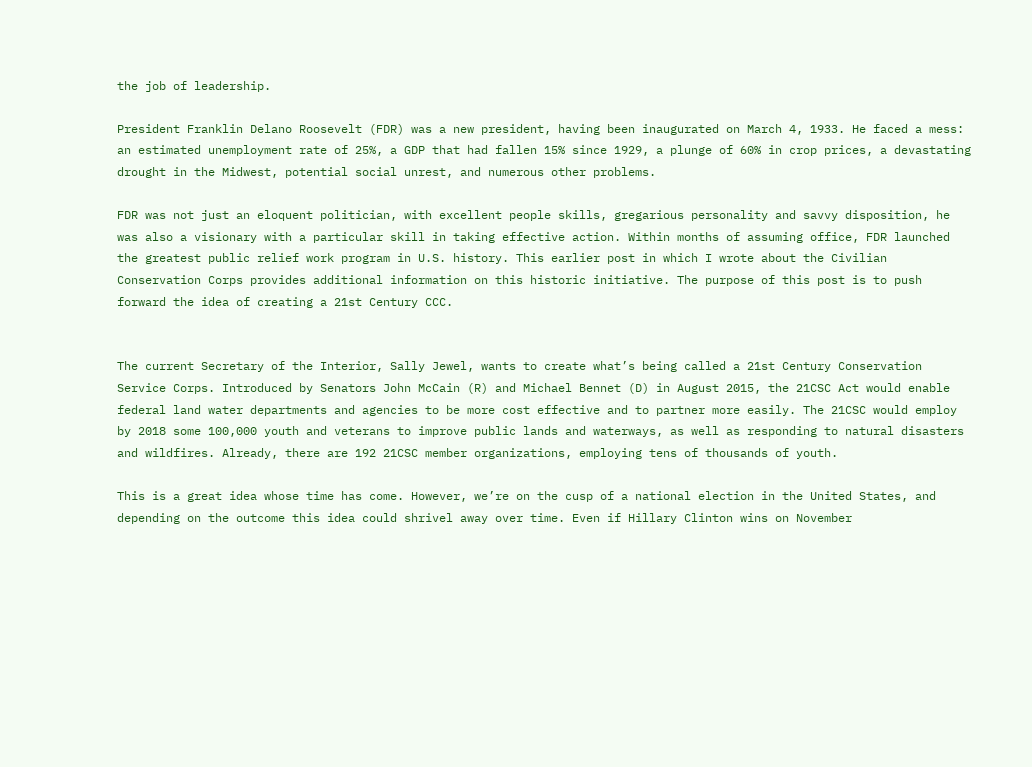the job of leadership.

President Franklin Delano Roosevelt (FDR) was a new president, having been inaugurated on March 4, 1933. He faced a mess: an estimated unemployment rate of 25%, a GDP that had fallen 15% since 1929, a plunge of 60% in crop prices, a devastating drought in the Midwest, potential social unrest, and numerous other problems.

FDR was not just an eloquent politician, with excellent people skills, gregarious personality and savvy disposition, he was also a visionary with a particular skill in taking effective action. Within months of assuming office, FDR launched the greatest public relief work program in U.S. history. This earlier post in which I wrote about the Civilian Conservation Corps provides additional information on this historic initiative. The purpose of this post is to push forward the idea of creating a 21st Century CCC.


The current Secretary of the Interior, Sally Jewel, wants to create what’s being called a 21st Century Conservation Service Corps. Introduced by Senators John McCain (R) and Michael Bennet (D) in August 2015, the 21CSC Act would enable federal land water departments and agencies to be more cost effective and to partner more easily. The 21CSC would employ by 2018 some 100,000 youth and veterans to improve public lands and waterways, as well as responding to natural disasters and wildfires. Already, there are 192 21CSC member organizations, employing tens of thousands of youth.

This is a great idea whose time has come. However, we’re on the cusp of a national election in the United States, and depending on the outcome this idea could shrivel away over time. Even if Hillary Clinton wins on November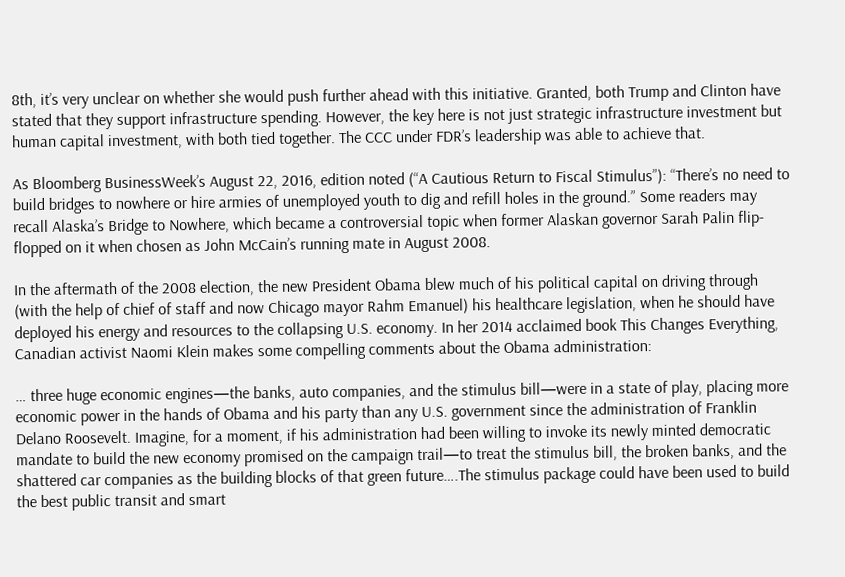8th, it’s very unclear on whether she would push further ahead with this initiative. Granted, both Trump and Clinton have stated that they support infrastructure spending. However, the key here is not just strategic infrastructure investment but human capital investment, with both tied together. The CCC under FDR’s leadership was able to achieve that.

As Bloomberg BusinessWeek’s August 22, 2016, edition noted (“A Cautious Return to Fiscal Stimulus”): “There’s no need to build bridges to nowhere or hire armies of unemployed youth to dig and refill holes in the ground.” Some readers may recall Alaska’s Bridge to Nowhere, which became a controversial topic when former Alaskan governor Sarah Palin flip-flopped on it when chosen as John McCain’s running mate in August 2008.

In the aftermath of the 2008 election, the new President Obama blew much of his political capital on driving through (with the help of chief of staff and now Chicago mayor Rahm Emanuel) his healthcare legislation, when he should have deployed his energy and resources to the collapsing U.S. economy. In her 2014 acclaimed book This Changes Everything, Canadian activist Naomi Klein makes some compelling comments about the Obama administration:

… three huge economic engines—the banks, auto companies, and the stimulus bill—were in a state of play, placing more economic power in the hands of Obama and his party than any U.S. government since the administration of Franklin Delano Roosevelt. Imagine, for a moment, if his administration had been willing to invoke its newly minted democratic mandate to build the new economy promised on the campaign trail—to treat the stimulus bill, the broken banks, and the shattered car companies as the building blocks of that green future….The stimulus package could have been used to build the best public transit and smart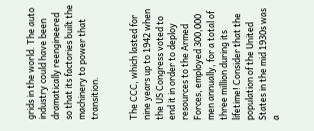grids in the world. The auto industry could have been dramatically reengineered so that its factories built the machinery to power that transition.


The CCC, which lasted for nine years up to 1942 when the US Congress voted to end it in order to deploy resources to the Armed Forces, employed 300,000 men annually, for a total of three million during its lifetime! Consider that the population of the United States in the mid 1930s was a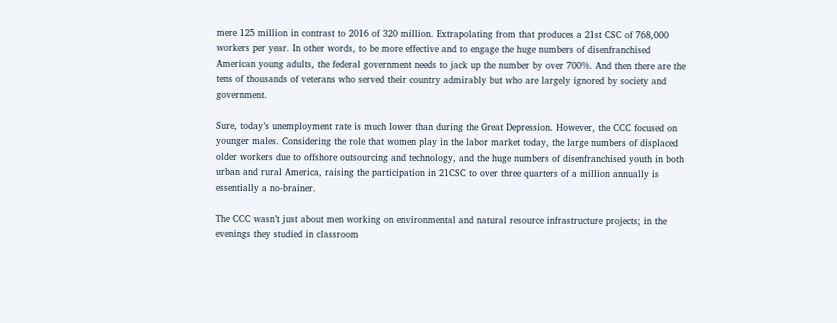mere 125 million in contrast to 2016 of 320 million. Extrapolating from that produces a 21st CSC of 768,000 workers per year. In other words, to be more effective and to engage the huge numbers of disenfranchised American young adults, the federal government needs to jack up the number by over 700%. And then there are the tens of thousands of veterans who served their country admirably but who are largely ignored by society and government.

Sure, today’s unemployment rate is much lower than during the Great Depression. However, the CCC focused on younger males. Considering the role that women play in the labor market today, the large numbers of displaced older workers due to offshore outsourcing and technology, and the huge numbers of disenfranchised youth in both urban and rural America, raising the participation in 21CSC to over three quarters of a million annually is essentially a no-brainer.

The CCC wasn’t just about men working on environmental and natural resource infrastructure projects; in the evenings they studied in classroom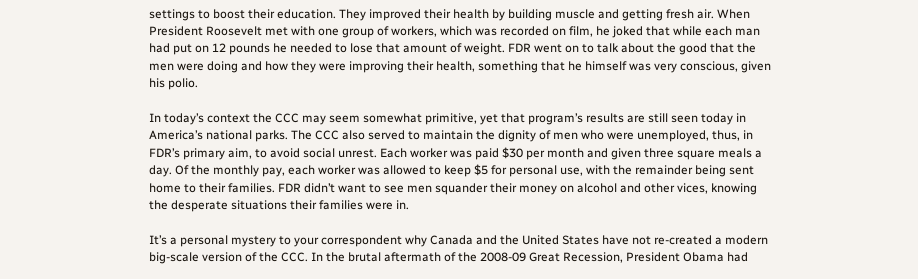settings to boost their education. They improved their health by building muscle and getting fresh air. When President Roosevelt met with one group of workers, which was recorded on film, he joked that while each man had put on 12 pounds he needed to lose that amount of weight. FDR went on to talk about the good that the men were doing and how they were improving their health, something that he himself was very conscious, given his polio.

In today’s context the CCC may seem somewhat primitive, yet that program’s results are still seen today in America’s national parks. The CCC also served to maintain the dignity of men who were unemployed, thus, in FDR’s primary aim, to avoid social unrest. Each worker was paid $30 per month and given three square meals a day. Of the monthly pay, each worker was allowed to keep $5 for personal use, with the remainder being sent home to their families. FDR didn’t want to see men squander their money on alcohol and other vices, knowing the desperate situations their families were in.

It’s a personal mystery to your correspondent why Canada and the United States have not re-created a modern big-scale version of the CCC. In the brutal aftermath of the 2008-09 Great Recession, President Obama had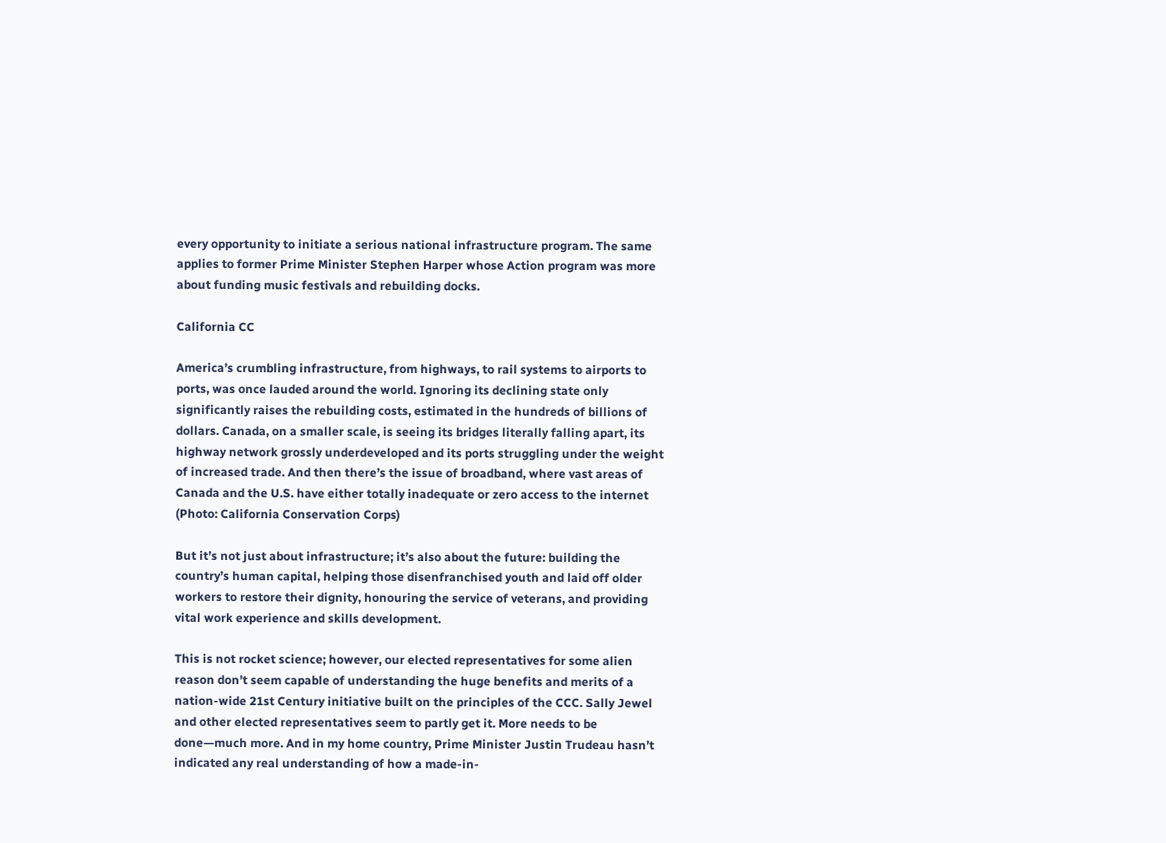every opportunity to initiate a serious national infrastructure program. The same applies to former Prime Minister Stephen Harper whose Action program was more about funding music festivals and rebuilding docks.

California CC

America’s crumbling infrastructure, from highways, to rail systems to airports to ports, was once lauded around the world. Ignoring its declining state only significantly raises the rebuilding costs, estimated in the hundreds of billions of dollars. Canada, on a smaller scale, is seeing its bridges literally falling apart, its highway network grossly underdeveloped and its ports struggling under the weight of increased trade. And then there’s the issue of broadband, where vast areas of Canada and the U.S. have either totally inadequate or zero access to the internet (Photo: California Conservation Corps)

But it’s not just about infrastructure; it’s also about the future: building the country’s human capital, helping those disenfranchised youth and laid off older workers to restore their dignity, honouring the service of veterans, and providing vital work experience and skills development.

This is not rocket science; however, our elected representatives for some alien reason don’t seem capable of understanding the huge benefits and merits of a nation-wide 21st Century initiative built on the principles of the CCC. Sally Jewel and other elected representatives seem to partly get it. More needs to be done—much more. And in my home country, Prime Minister Justin Trudeau hasn’t indicated any real understanding of how a made-in-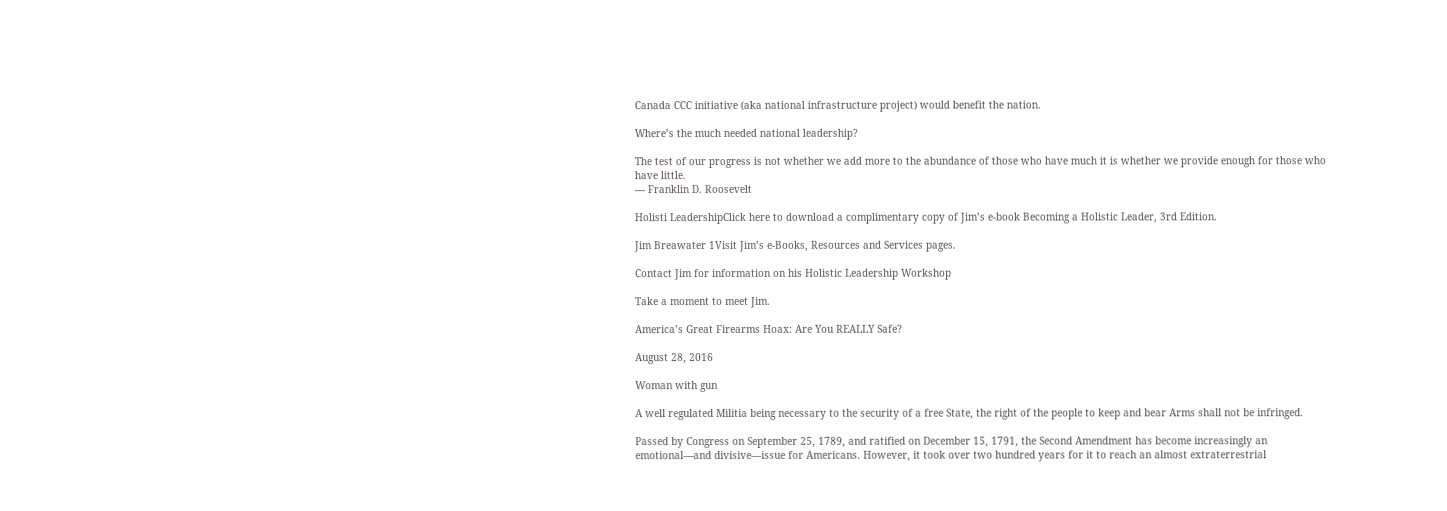Canada CCC initiative (aka national infrastructure project) would benefit the nation.

Where’s the much needed national leadership?

The test of our progress is not whether we add more to the abundance of those who have much it is whether we provide enough for those who have little.
— Franklin D. Roosevelt

Holisti LeadershipClick here to download a complimentary copy of Jim’s e-book Becoming a Holistic Leader, 3rd Edition.

Jim Breawater 1Visit Jim’s e-Books, Resources and Services pages.

Contact Jim for information on his Holistic Leadership Workshop

Take a moment to meet Jim.

America’s Great Firearms Hoax: Are You REALLY Safe?

August 28, 2016

Woman with gun

A well regulated Militia being necessary to the security of a free State, the right of the people to keep and bear Arms shall not be infringed.

Passed by Congress on September 25, 1789, and ratified on December 15, 1791, the Second Amendment has become increasingly an emotional—and divisive—issue for Americans. However, it took over two hundred years for it to reach an almost extraterrestrial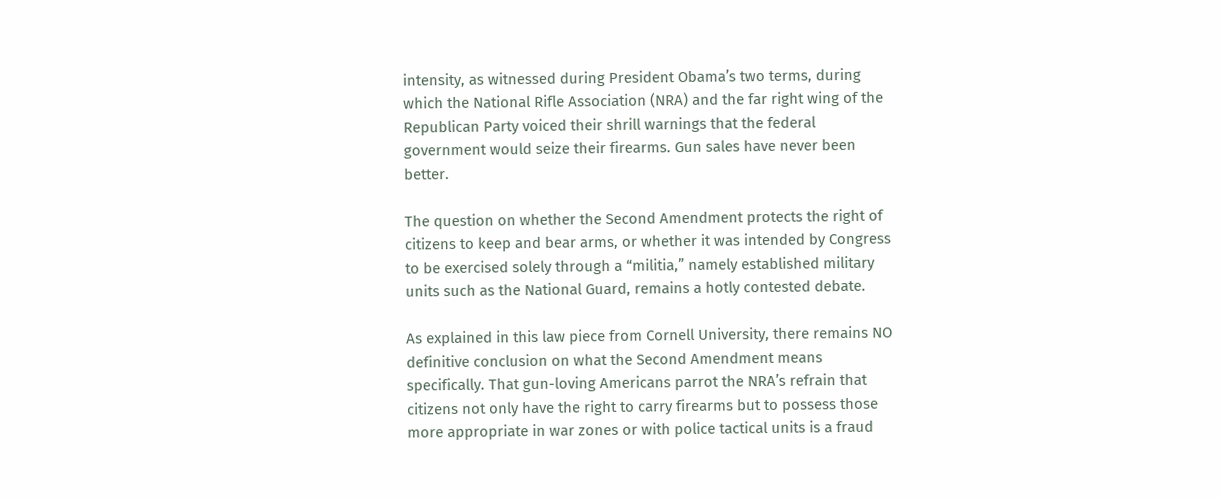intensity, as witnessed during President Obama’s two terms, during which the National Rifle Association (NRA) and the far right wing of the Republican Party voiced their shrill warnings that the federal government would seize their firearms. Gun sales have never been better.

The question on whether the Second Amendment protects the right of citizens to keep and bear arms, or whether it was intended by Congress to be exercised solely through a “militia,” namely established military units such as the National Guard, remains a hotly contested debate.

As explained in this law piece from Cornell University, there remains NO definitive conclusion on what the Second Amendment means specifically. That gun-loving Americans parrot the NRA’s refrain that citizens not only have the right to carry firearms but to possess those more appropriate in war zones or with police tactical units is a fraud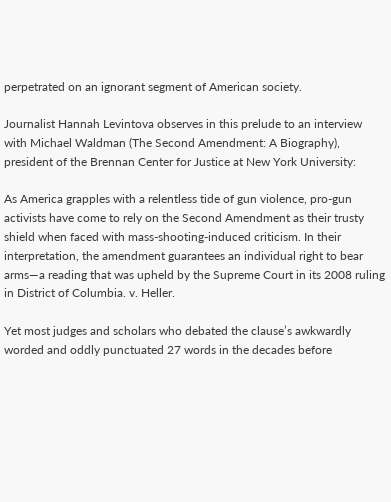perpetrated on an ignorant segment of American society.

Journalist Hannah Levintova observes in this prelude to an interview with Michael Waldman (The Second Amendment: A Biography), president of the Brennan Center for Justice at New York University:

As America grapples with a relentless tide of gun violence, pro-gun activists have come to rely on the Second Amendment as their trusty shield when faced with mass-shooting-induced criticism. In their interpretation, the amendment guarantees an individual right to bear arms—a reading that was upheld by the Supreme Court in its 2008 ruling in District of Columbia. v. Heller.

Yet most judges and scholars who debated the clause’s awkwardly worded and oddly punctuated 27 words in the decades before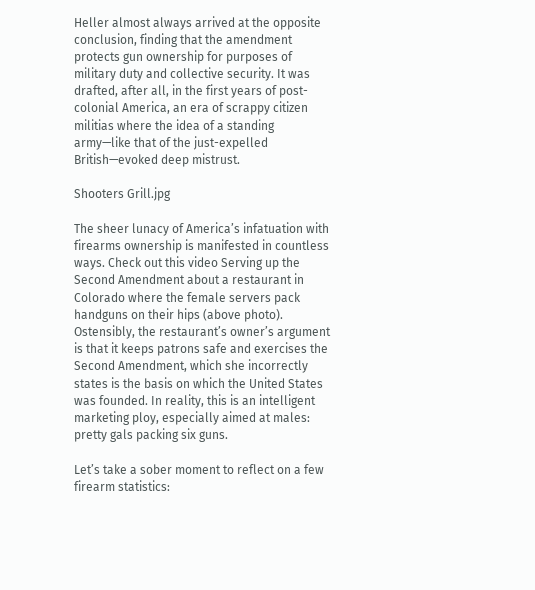Heller almost always arrived at the opposite conclusion, finding that the amendment protects gun ownership for purposes of military duty and collective security. It was drafted, after all, in the first years of post-colonial America, an era of scrappy citizen militias where the idea of a standing army—like that of the just-expelled British—evoked deep mistrust.

Shooters Grill.jpg

The sheer lunacy of America’s infatuation with firearms ownership is manifested in countless ways. Check out this video Serving up the Second Amendment about a restaurant in Colorado where the female servers pack handguns on their hips (above photo). Ostensibly, the restaurant’s owner’s argument is that it keeps patrons safe and exercises the Second Amendment, which she incorrectly states is the basis on which the United States was founded. In reality, this is an intelligent marketing ploy, especially aimed at males: pretty gals packing six guns.

Let’s take a sober moment to reflect on a few firearm statistics: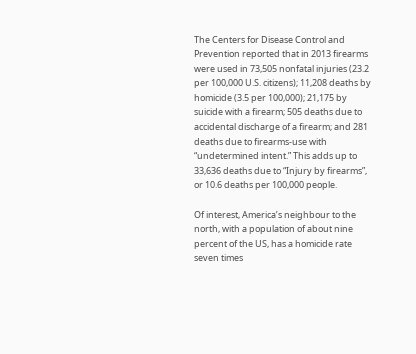The Centers for Disease Control and Prevention reported that in 2013 firearms were used in 73,505 nonfatal injuries (23.2 per 100,000 U.S. citizens); 11,208 deaths by homicide (3.5 per 100,000); 21,175 by suicide with a firearm; 505 deaths due to accidental discharge of a firearm; and 281 deaths due to firearms-use with “undetermined intent.” This adds up to 33,636 deaths due to “Injury by firearms”, or 10.6 deaths per 100,000 people.

Of interest, America’s neighbour to the north, with a population of about nine percent of the US, has a homicide rate seven times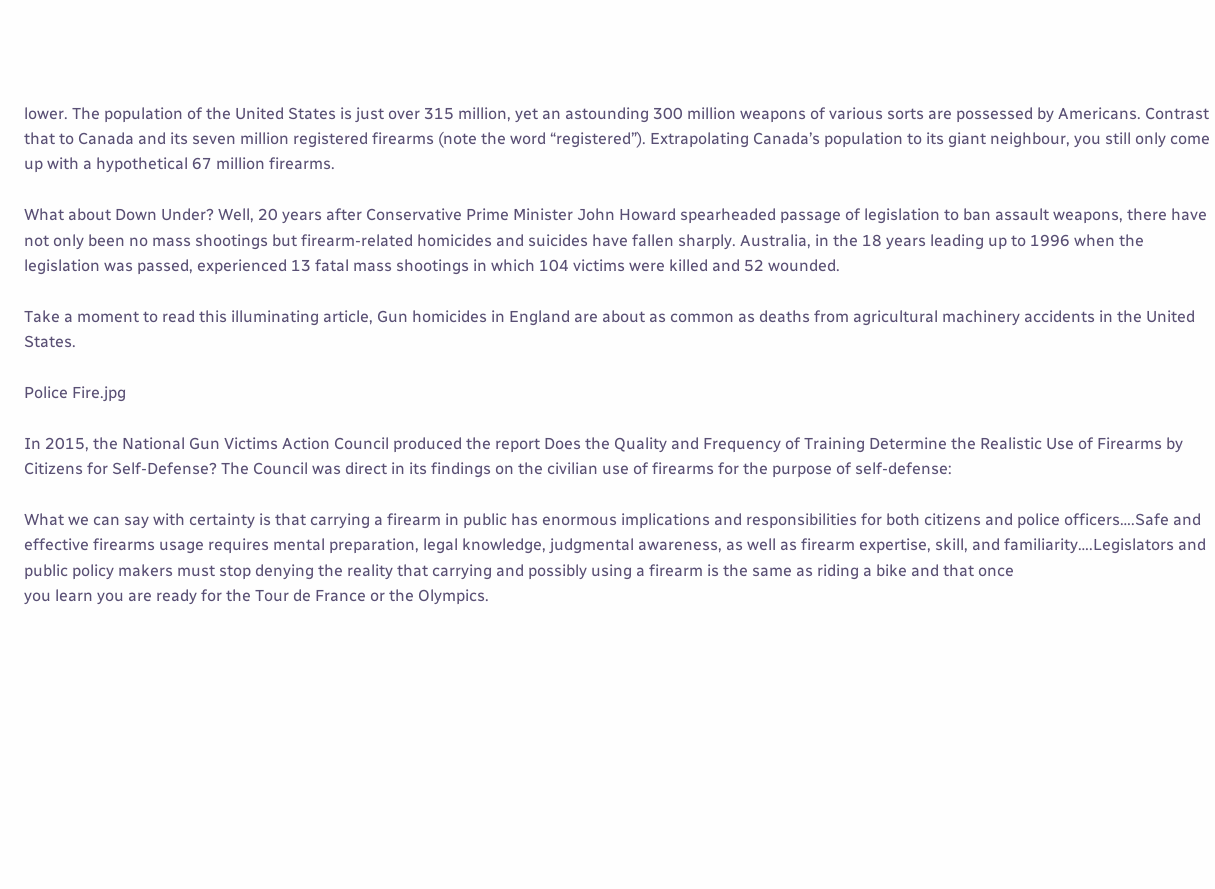lower. The population of the United States is just over 315 million, yet an astounding 300 million weapons of various sorts are possessed by Americans. Contrast that to Canada and its seven million registered firearms (note the word “registered”). Extrapolating Canada’s population to its giant neighbour, you still only come up with a hypothetical 67 million firearms.

What about Down Under? Well, 20 years after Conservative Prime Minister John Howard spearheaded passage of legislation to ban assault weapons, there have not only been no mass shootings but firearm-related homicides and suicides have fallen sharply. Australia, in the 18 years leading up to 1996 when the legislation was passed, experienced 13 fatal mass shootings in which 104 victims were killed and 52 wounded.

Take a moment to read this illuminating article, Gun homicides in England are about as common as deaths from agricultural machinery accidents in the United States.

Police Fire.jpg

In 2015, the National Gun Victims Action Council produced the report Does the Quality and Frequency of Training Determine the Realistic Use of Firearms by Citizens for Self-Defense? The Council was direct in its findings on the civilian use of firearms for the purpose of self-defense:

What we can say with certainty is that carrying a firearm in public has enormous implications and responsibilities for both citizens and police officers….Safe and effective firearms usage requires mental preparation, legal knowledge, judgmental awareness, as well as firearm expertise, skill, and familiarity….Legislators and public policy makers must stop denying the reality that carrying and possibly using a firearm is the same as riding a bike and that once
you learn you are ready for the Tour de France or the Olympics.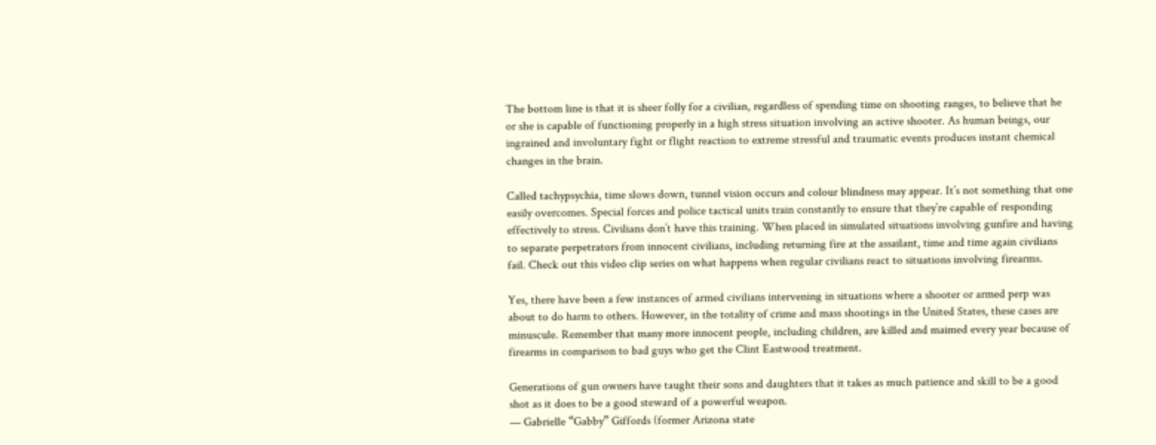The bottom line is that it is sheer folly for a civilian, regardless of spending time on shooting ranges, to believe that he or she is capable of functioning properly in a high stress situation involving an active shooter. As human beings, our ingrained and involuntary fight or flight reaction to extreme stressful and traumatic events produces instant chemical changes in the brain.

Called tachypsychia, time slows down, tunnel vision occurs and colour blindness may appear. It’s not something that one easily overcomes. Special forces and police tactical units train constantly to ensure that they’re capable of responding effectively to stress. Civilians don’t have this training. When placed in simulated situations involving gunfire and having to separate perpetrators from innocent civilians, including returning fire at the assailant, time and time again civilians fail. Check out this video clip series on what happens when regular civilians react to situations involving firearms.

Yes, there have been a few instances of armed civilians intervening in situations where a shooter or armed perp was about to do harm to others. However, in the totality of crime and mass shootings in the United States, these cases are minuscule. Remember that many more innocent people, including children, are killed and maimed every year because of firearms in comparison to bad guys who get the Clint Eastwood treatment.

Generations of gun owners have taught their sons and daughters that it takes as much patience and skill to be a good shot as it does to be a good steward of a powerful weapon.
— Gabrielle “Gabby” Giffords (former Arizona state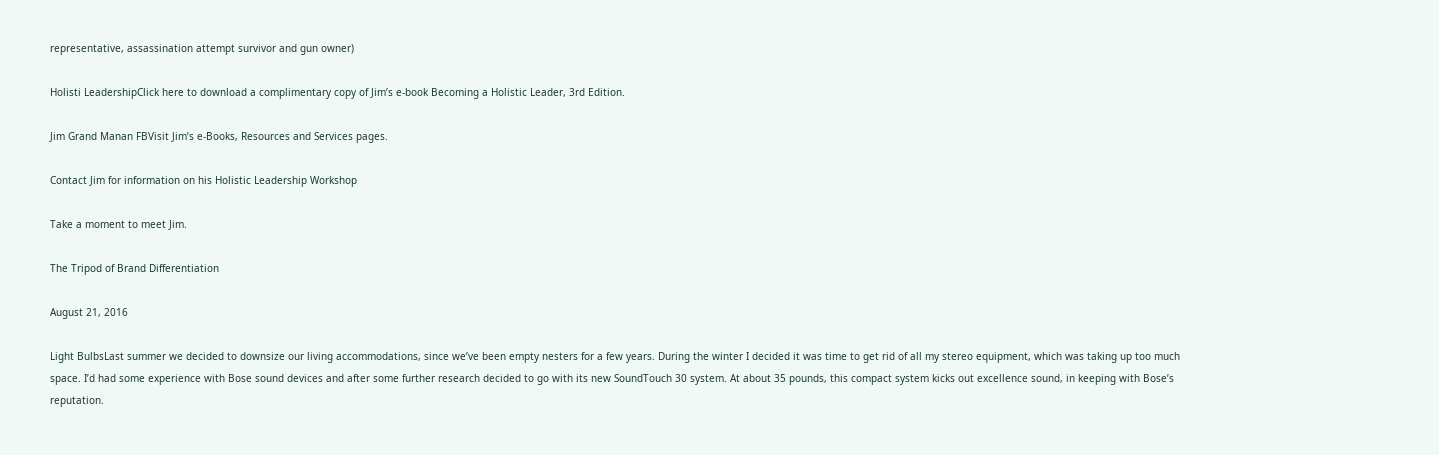representative, assassination attempt survivor and gun owner)

Holisti LeadershipClick here to download a complimentary copy of Jim’s e-book Becoming a Holistic Leader, 3rd Edition.

Jim Grand Manan FBVisit Jim’s e-Books, Resources and Services pages.

Contact Jim for information on his Holistic Leadership Workshop

Take a moment to meet Jim.

The Tripod of Brand Differentiation

August 21, 2016

Light BulbsLast summer we decided to downsize our living accommodations, since we’ve been empty nesters for a few years. During the winter I decided it was time to get rid of all my stereo equipment, which was taking up too much space. I’d had some experience with Bose sound devices and after some further research decided to go with its new SoundTouch 30 system. At about 35 pounds, this compact system kicks out excellence sound, in keeping with Bose’s reputation.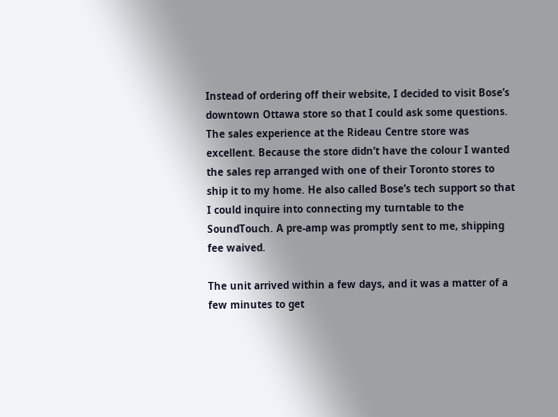Instead of ordering off their website, I decided to visit Bose’s downtown Ottawa store so that I could ask some questions. The sales experience at the Rideau Centre store was excellent. Because the store didn’t have the colour I wanted the sales rep arranged with one of their Toronto stores to ship it to my home. He also called Bose’s tech support so that I could inquire into connecting my turntable to the SoundTouch. A pre-amp was promptly sent to me, shipping fee waived.

The unit arrived within a few days, and it was a matter of a few minutes to get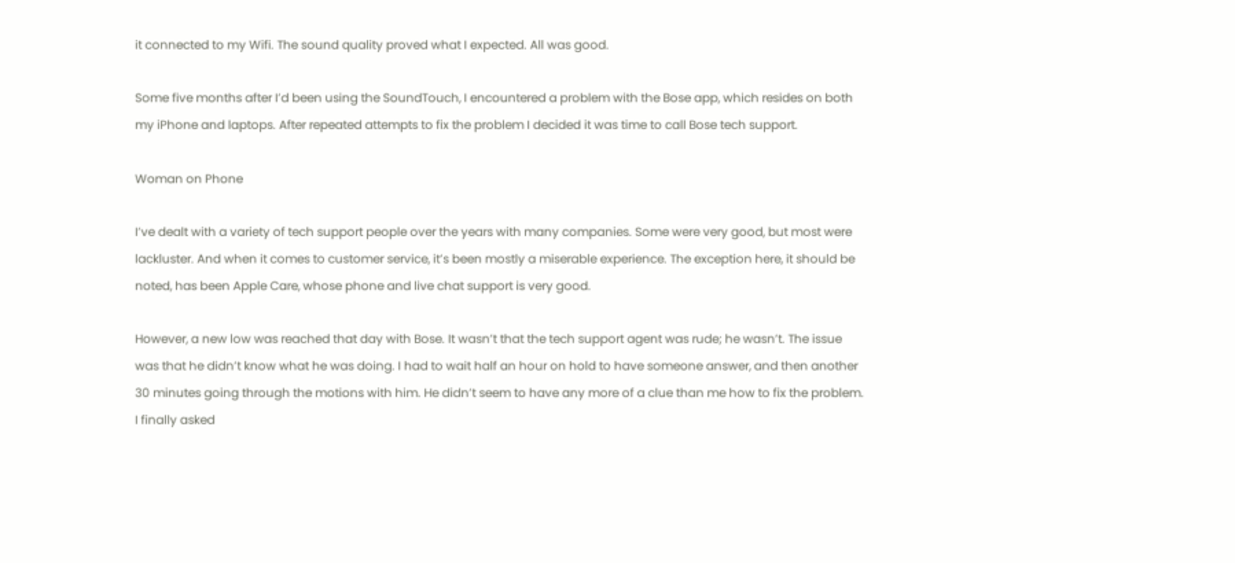it connected to my Wifi. The sound quality proved what I expected. All was good.

Some five months after I’d been using the SoundTouch, I encountered a problem with the Bose app, which resides on both my iPhone and laptops. After repeated attempts to fix the problem I decided it was time to call Bose tech support.

Woman on Phone

I’ve dealt with a variety of tech support people over the years with many companies. Some were very good, but most were lackluster. And when it comes to customer service, it’s been mostly a miserable experience. The exception here, it should be noted, has been Apple Care, whose phone and live chat support is very good.

However, a new low was reached that day with Bose. It wasn’t that the tech support agent was rude; he wasn’t. The issue was that he didn’t know what he was doing. I had to wait half an hour on hold to have someone answer, and then another 30 minutes going through the motions with him. He didn’t seem to have any more of a clue than me how to fix the problem. I finally asked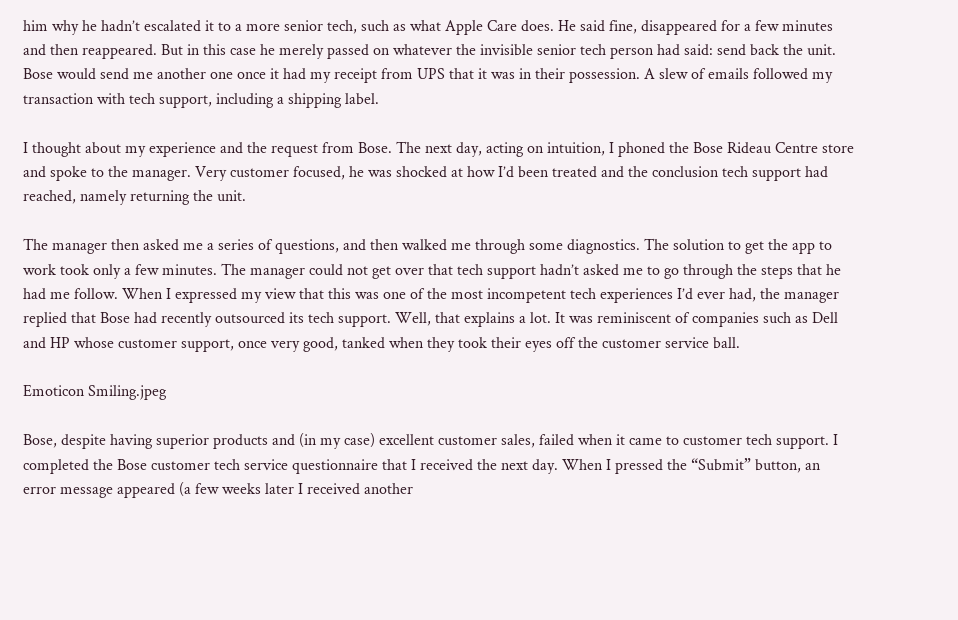him why he hadn’t escalated it to a more senior tech, such as what Apple Care does. He said fine, disappeared for a few minutes and then reappeared. But in this case he merely passed on whatever the invisible senior tech person had said: send back the unit. Bose would send me another one once it had my receipt from UPS that it was in their possession. A slew of emails followed my transaction with tech support, including a shipping label.

I thought about my experience and the request from Bose. The next day, acting on intuition, I phoned the Bose Rideau Centre store and spoke to the manager. Very customer focused, he was shocked at how I’d been treated and the conclusion tech support had reached, namely returning the unit.

The manager then asked me a series of questions, and then walked me through some diagnostics. The solution to get the app to work took only a few minutes. The manager could not get over that tech support hadn’t asked me to go through the steps that he had me follow. When I expressed my view that this was one of the most incompetent tech experiences I’d ever had, the manager replied that Bose had recently outsourced its tech support. Well, that explains a lot. It was reminiscent of companies such as Dell and HP whose customer support, once very good, tanked when they took their eyes off the customer service ball.

Emoticon Smiling.jpeg

Bose, despite having superior products and (in my case) excellent customer sales, failed when it came to customer tech support. I completed the Bose customer tech service questionnaire that I received the next day. When I pressed the “Submit” button, an error message appeared (a few weeks later I received another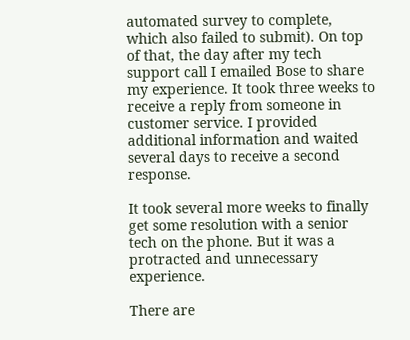automated survey to complete, which also failed to submit). On top of that, the day after my tech support call I emailed Bose to share my experience. It took three weeks to receive a reply from someone in customer service. I provided additional information and waited several days to receive a second response.

It took several more weeks to finally get some resolution with a senior tech on the phone. But it was a protracted and unnecessary experience.

There are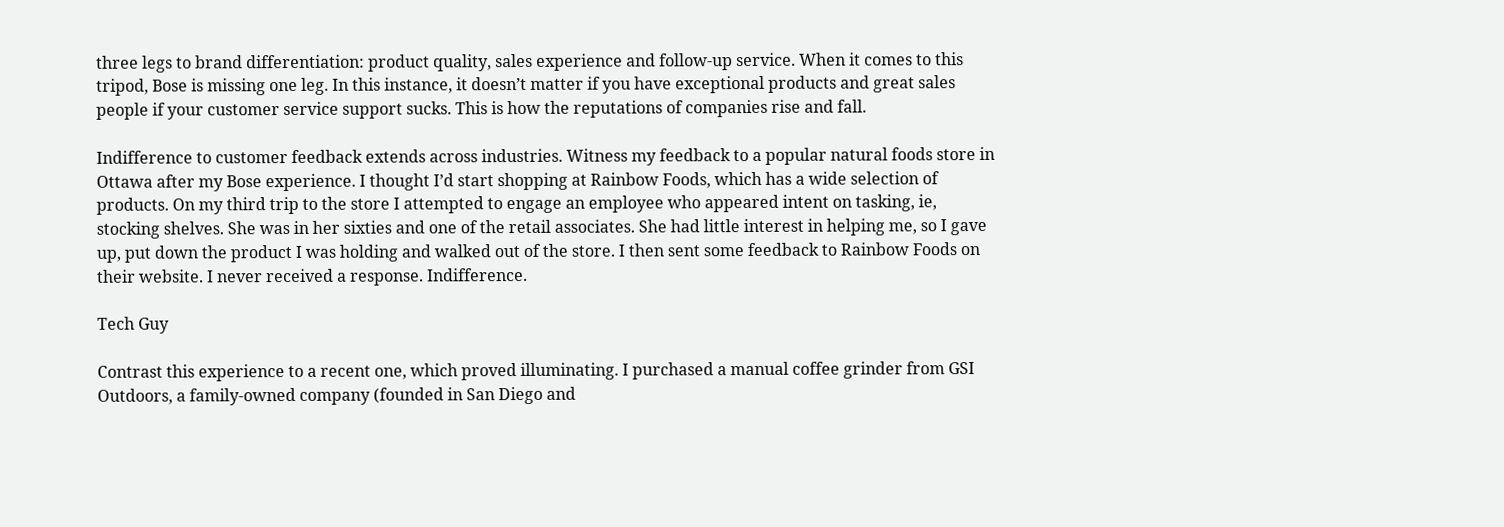three legs to brand differentiation: product quality, sales experience and follow-up service. When it comes to this tripod, Bose is missing one leg. In this instance, it doesn’t matter if you have exceptional products and great sales people if your customer service support sucks. This is how the reputations of companies rise and fall.

Indifference to customer feedback extends across industries. Witness my feedback to a popular natural foods store in Ottawa after my Bose experience. I thought I’d start shopping at Rainbow Foods, which has a wide selection of products. On my third trip to the store I attempted to engage an employee who appeared intent on tasking, ie, stocking shelves. She was in her sixties and one of the retail associates. She had little interest in helping me, so I gave up, put down the product I was holding and walked out of the store. I then sent some feedback to Rainbow Foods on their website. I never received a response. Indifference.

Tech Guy

Contrast this experience to a recent one, which proved illuminating. I purchased a manual coffee grinder from GSI Outdoors, a family-owned company (founded in San Diego and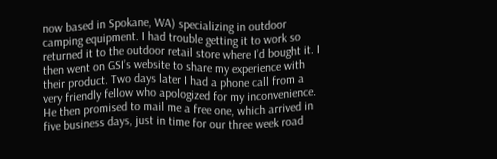now based in Spokane, WA) specializing in outdoor camping equipment. I had trouble getting it to work so returned it to the outdoor retail store where I’d bought it. I then went on GSI’s website to share my experience with their product. Two days later I had a phone call from a very friendly fellow who apologized for my inconvenience. He then promised to mail me a free one, which arrived in five business days, just in time for our three week road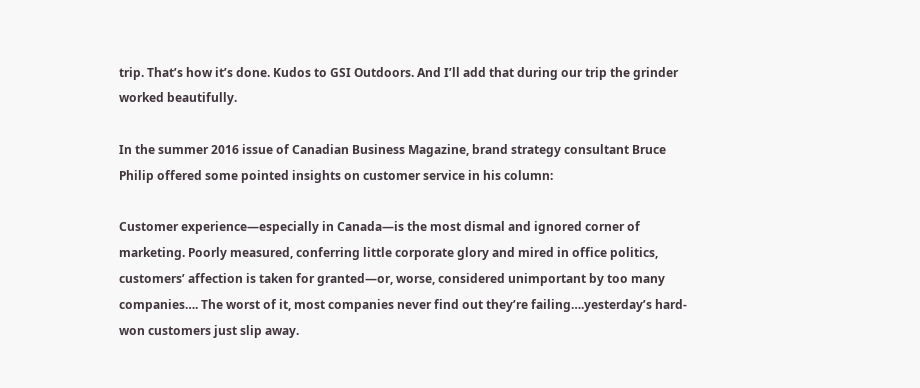trip. That’s how it’s done. Kudos to GSI Outdoors. And I’ll add that during our trip the grinder worked beautifully.

In the summer 2016 issue of Canadian Business Magazine, brand strategy consultant Bruce Philip offered some pointed insights on customer service in his column:

Customer experience—especially in Canada—is the most dismal and ignored corner of marketing. Poorly measured, conferring little corporate glory and mired in office politics, customers’ affection is taken for granted—or, worse, considered unimportant by too many companies…. The worst of it, most companies never find out they’re failing….yesterday’s hard-won customers just slip away.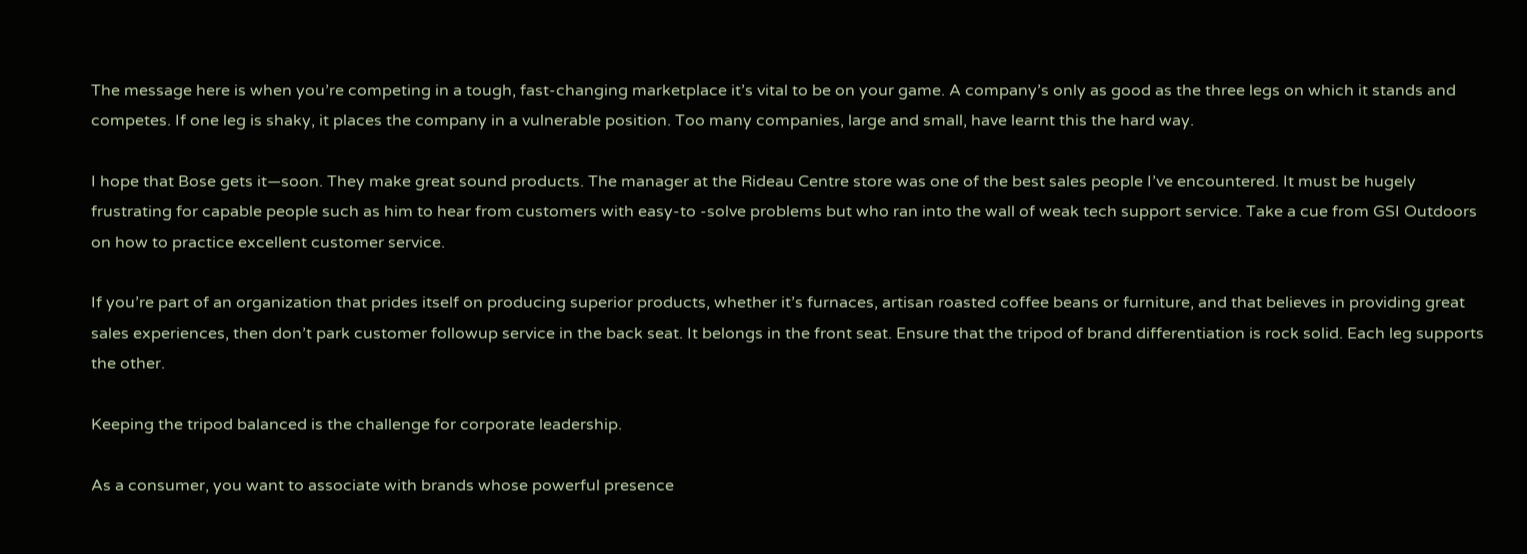The message here is when you’re competing in a tough, fast-changing marketplace it’s vital to be on your game. A company’s only as good as the three legs on which it stands and competes. If one leg is shaky, it places the company in a vulnerable position. Too many companies, large and small, have learnt this the hard way.

I hope that Bose gets it—soon. They make great sound products. The manager at the Rideau Centre store was one of the best sales people I’ve encountered. It must be hugely frustrating for capable people such as him to hear from customers with easy-to -solve problems but who ran into the wall of weak tech support service. Take a cue from GSI Outdoors on how to practice excellent customer service.

If you’re part of an organization that prides itself on producing superior products, whether it’s furnaces, artisan roasted coffee beans or furniture, and that believes in providing great sales experiences, then don’t park customer followup service in the back seat. It belongs in the front seat. Ensure that the tripod of brand differentiation is rock solid. Each leg supports the other.

Keeping the tripod balanced is the challenge for corporate leadership.

As a consumer, you want to associate with brands whose powerful presence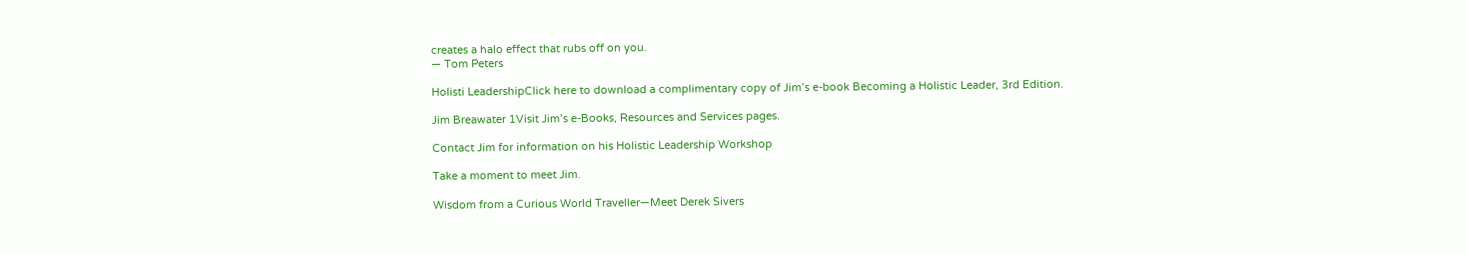creates a halo effect that rubs off on you.
— Tom Peters

Holisti LeadershipClick here to download a complimentary copy of Jim’s e-book Becoming a Holistic Leader, 3rd Edition.

Jim Breawater 1Visit Jim’s e-Books, Resources and Services pages.

Contact Jim for information on his Holistic Leadership Workshop

Take a moment to meet Jim.

Wisdom from a Curious World Traveller—Meet Derek Sivers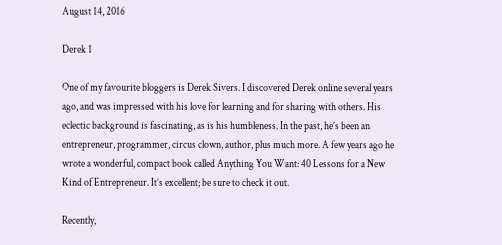August 14, 2016

Derek 1

One of my favourite bloggers is Derek Sivers. I discovered Derek online several years ago, and was impressed with his love for learning and for sharing with others. His eclectic background is fascinating, as is his humbleness. In the past, he’s been an entrepreneur, programmer, circus clown, author, plus much more. A few years ago he wrote a wonderful, compact book called Anything You Want: 40 Lessons for a New Kind of Entrepreneur. It’s excellent; be sure to check it out.

Recently,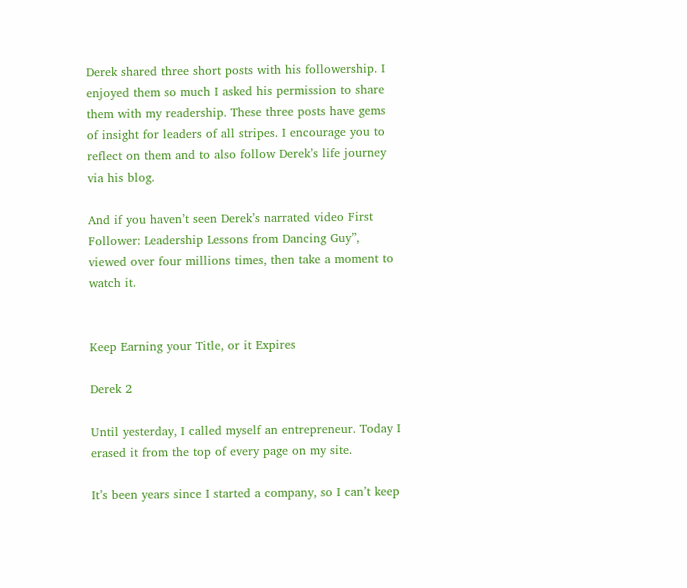Derek shared three short posts with his followership. I enjoyed them so much I asked his permission to share them with my readership. These three posts have gems of insight for leaders of all stripes. I encourage you to reflect on them and to also follow Derek’s life journey via his blog.

And if you haven’t seen Derek’s narrated video First Follower: Leadership Lessons from Dancing Guy”, viewed over four millions times, then take a moment to watch it.


Keep Earning your Title, or it Expires

Derek 2

Until yesterday, I called myself an entrepreneur. Today I erased it from the top of every page on my site.

It’s been years since I started a company, so I can’t keep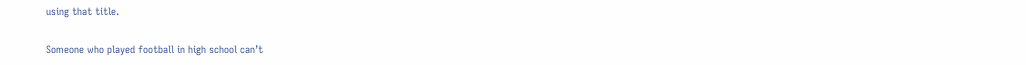using that title.

Someone who played football in high school can’t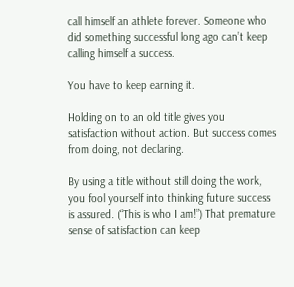call himself an athlete forever. Someone who did something successful long ago can’t keep calling himself a success.

You have to keep earning it.

Holding on to an old title gives you satisfaction without action. But success comes from doing, not declaring.

By using a title without still doing the work, you fool yourself into thinking future success is assured. (“This is who I am!”) That premature sense of satisfaction can keep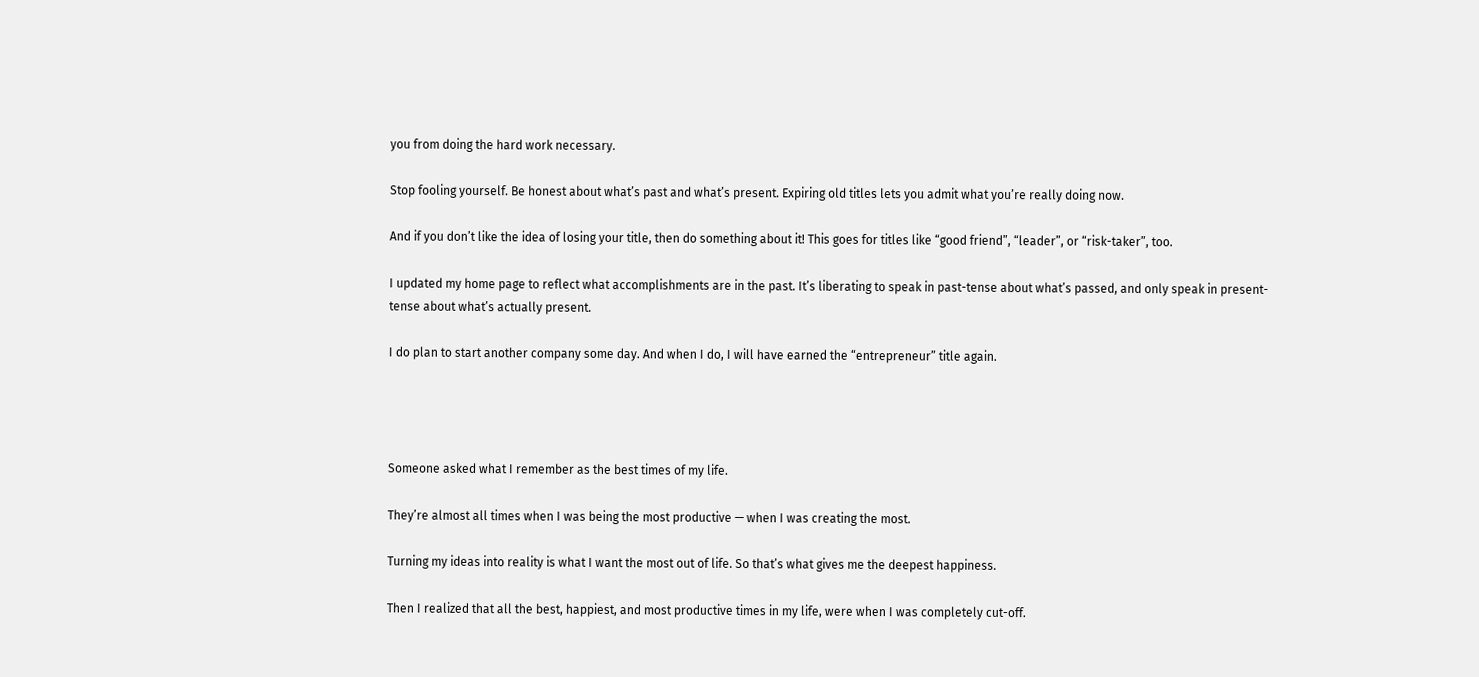you from doing the hard work necessary.

Stop fooling yourself. Be honest about what’s past and what’s present. Expiring old titles lets you admit what you’re really doing now.

And if you don’t like the idea of losing your title, then do something about it! This goes for titles like “good friend”, “leader”, or “risk-taker”, too.

I updated my home page to reflect what accomplishments are in the past. It’s liberating to speak in past-tense about what’s passed, and only speak in present-tense about what’s actually present.

I do plan to start another company some day. And when I do, I will have earned the “entrepreneur” title again.




Someone asked what I remember as the best times of my life.

They’re almost all times when I was being the most productive — when I was creating the most.

Turning my ideas into reality is what I want the most out of life. So that’s what gives me the deepest happiness.

Then I realized that all the best, happiest, and most productive times in my life, were when I was completely cut-off.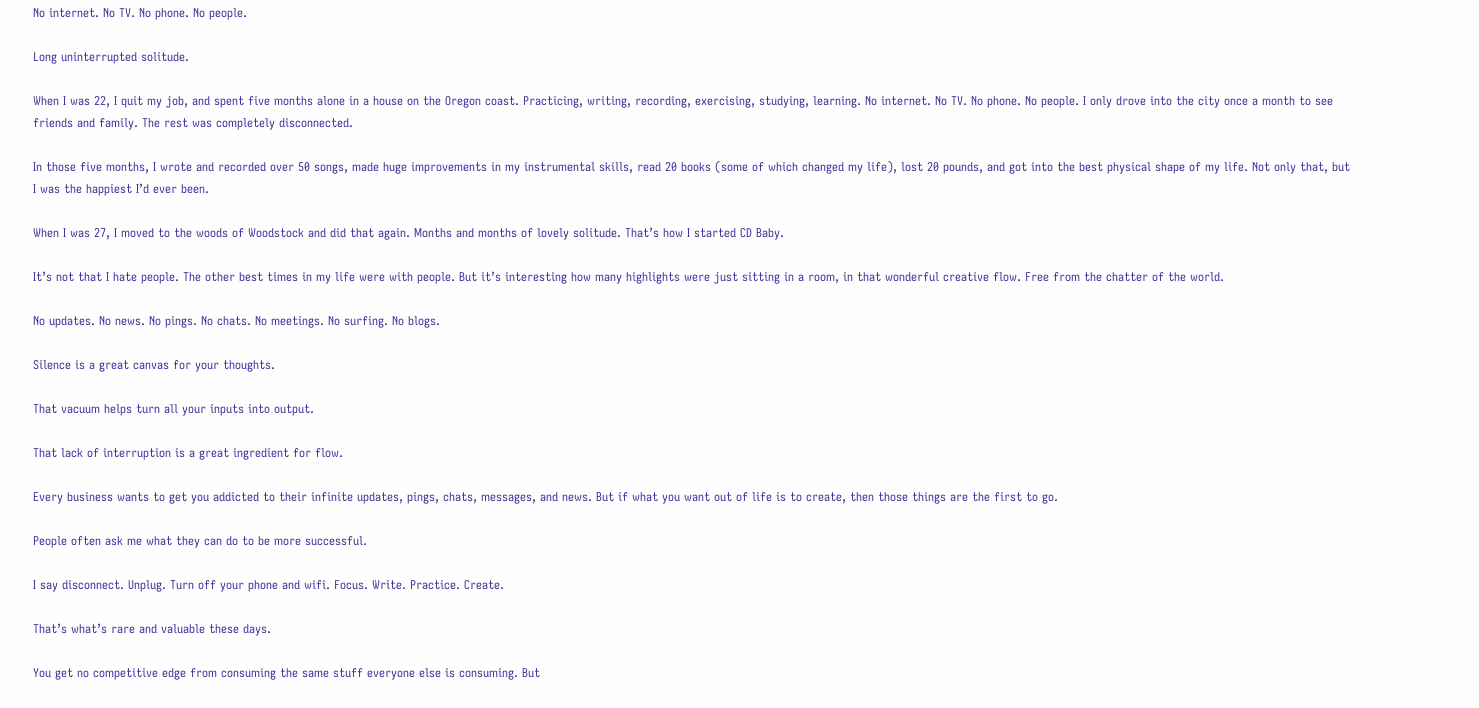No internet. No TV. No phone. No people.

Long uninterrupted solitude.

When I was 22, I quit my job, and spent five months alone in a house on the Oregon coast. Practicing, writing, recording, exercising, studying, learning. No internet. No TV. No phone. No people. I only drove into the city once a month to see friends and family. The rest was completely disconnected.

In those five months, I wrote and recorded over 50 songs, made huge improvements in my instrumental skills, read 20 books (some of which changed my life), lost 20 pounds, and got into the best physical shape of my life. Not only that, but I was the happiest I’d ever been.

When I was 27, I moved to the woods of Woodstock and did that again. Months and months of lovely solitude. That’s how I started CD Baby.

It’s not that I hate people. The other best times in my life were with people. But it’s interesting how many highlights were just sitting in a room, in that wonderful creative flow. Free from the chatter of the world.

No updates. No news. No pings. No chats. No meetings. No surfing. No blogs.

Silence is a great canvas for your thoughts.

That vacuum helps turn all your inputs into output.

That lack of interruption is a great ingredient for flow.

Every business wants to get you addicted to their infinite updates, pings, chats, messages, and news. But if what you want out of life is to create, then those things are the first to go.

People often ask me what they can do to be more successful.

I say disconnect. Unplug. Turn off your phone and wifi. Focus. Write. Practice. Create.

That’s what’s rare and valuable these days.

You get no competitive edge from consuming the same stuff everyone else is consuming. But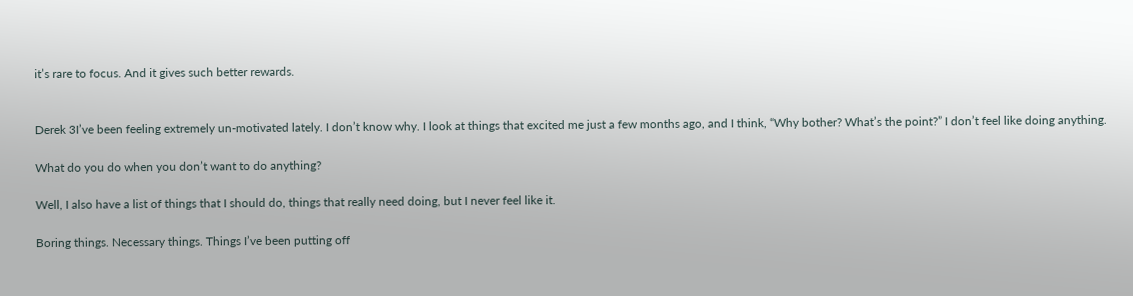it’s rare to focus. And it gives such better rewards.


Derek 3I’ve been feeling extremely un-motivated lately. I don’t know why. I look at things that excited me just a few months ago, and I think, “Why bother? What’s the point?” I don’t feel like doing anything.

What do you do when you don’t want to do anything?

Well, I also have a list of things that I should do, things that really need doing, but I never feel like it.

Boring things. Necessary things. Things I’ve been putting off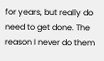for years, but really do need to get done. The reason I never do them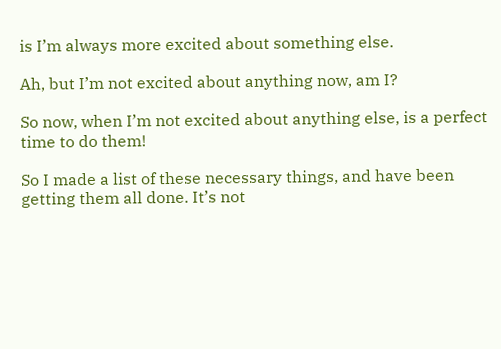is I’m always more excited about something else.

Ah, but I’m not excited about anything now, am I?

So now, when I’m not excited about anything else, is a perfect time to do them!

So I made a list of these necessary things, and have been getting them all done. It’s not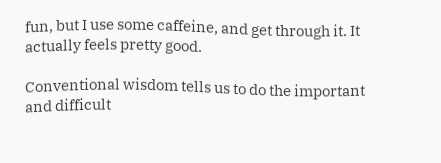fun, but I use some caffeine, and get through it. It actually feels pretty good.

Conventional wisdom tells us to do the important and difficult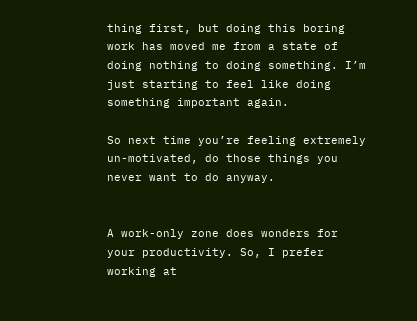thing first, but doing this boring work has moved me from a state of doing nothing to doing something. I’m just starting to feel like doing something important again.

So next time you’re feeling extremely un-motivated, do those things you never want to do anyway.


A work-only zone does wonders for your productivity. So, I prefer working at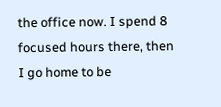the office now. I spend 8 focused hours there, then I go home to be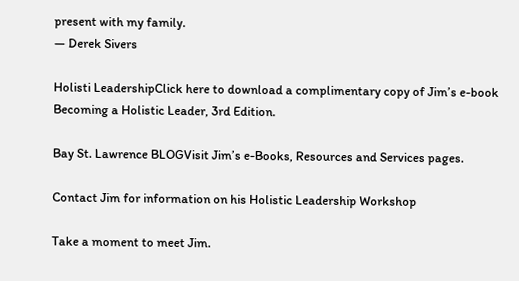present with my family.
— Derek Sivers

Holisti LeadershipClick here to download a complimentary copy of Jim’s e-book Becoming a Holistic Leader, 3rd Edition.

Bay St. Lawrence BLOGVisit Jim’s e-Books, Resources and Services pages.

Contact Jim for information on his Holistic Leadership Workshop

Take a moment to meet Jim.